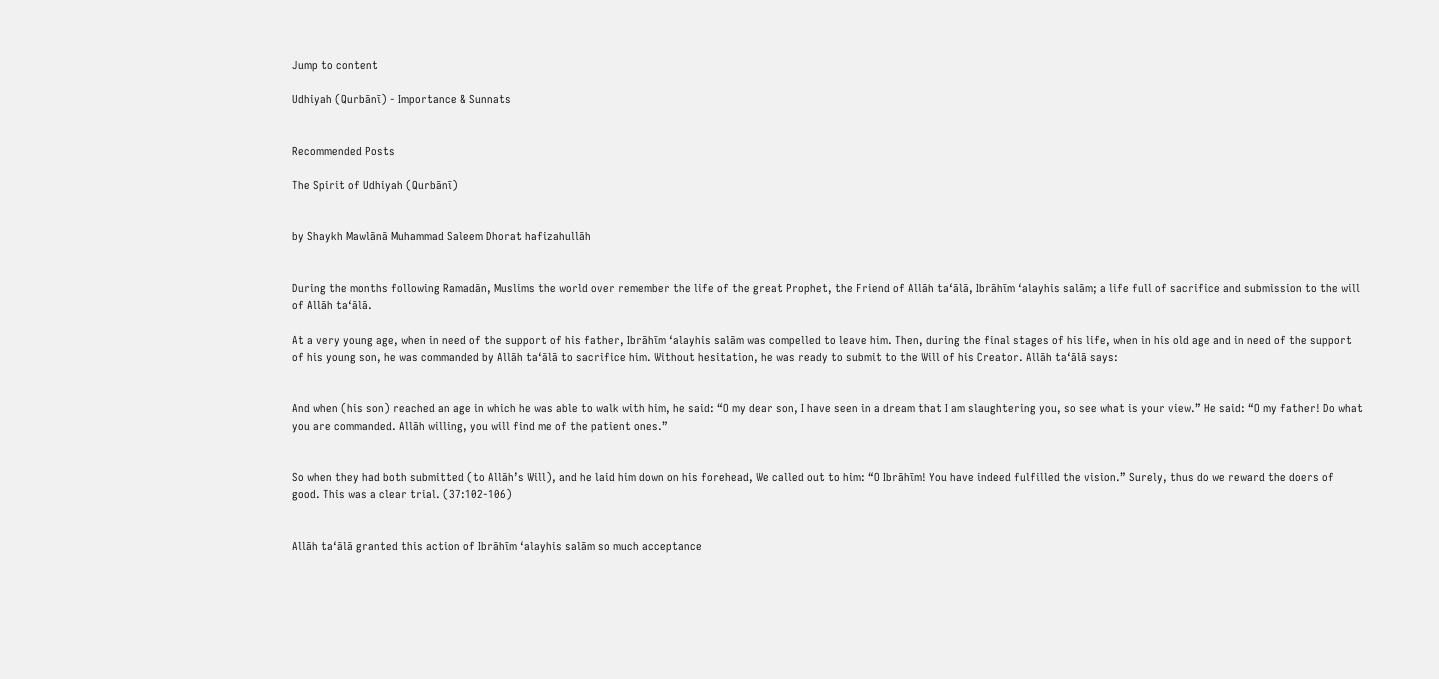Jump to content

Udhiyah (Qurbānī) - Importance & Sunnats


Recommended Posts

The Spirit of Udhiyah (Qurbānī)


by Shaykh Mawlānā Muhammad Saleem Dhorat hafizahullāh


During the months following Ramadān, Muslims the world over remember the life of the great Prophet, the Friend of Allāh ta‘ālā, Ibrāhīm ‘alayhis salām; a life full of sacrifice and submission to the will of Allāh ta‘ālā.

At a very young age, when in need of the support of his father, Ibrāhīm ‘alayhis salām was compelled to leave him. Then, during the final stages of his life, when in his old age and in need of the support of his young son, he was commanded by Allāh ta‘ālā to sacrifice him. Without hesitation, he was ready to submit to the Will of his Creator. Allāh ta‘ālā says:


And when (his son) reached an age in which he was able to walk with him, he said: “O my dear son, I have seen in a dream that I am slaughtering you, so see what is your view.” He said: “O my father! Do what you are commanded. Allāh willing, you will find me of the patient ones.”


So when they had both submitted (to Allāh’s Will), and he laid him down on his forehead, We called out to him: “O Ibrāhīm! You have indeed fulfilled the vision.” Surely, thus do we reward the doers of good. This was a clear trial. (37:102-106)


Allāh ta‘ālā granted this action of Ibrāhīm ‘alayhis salām so much acceptance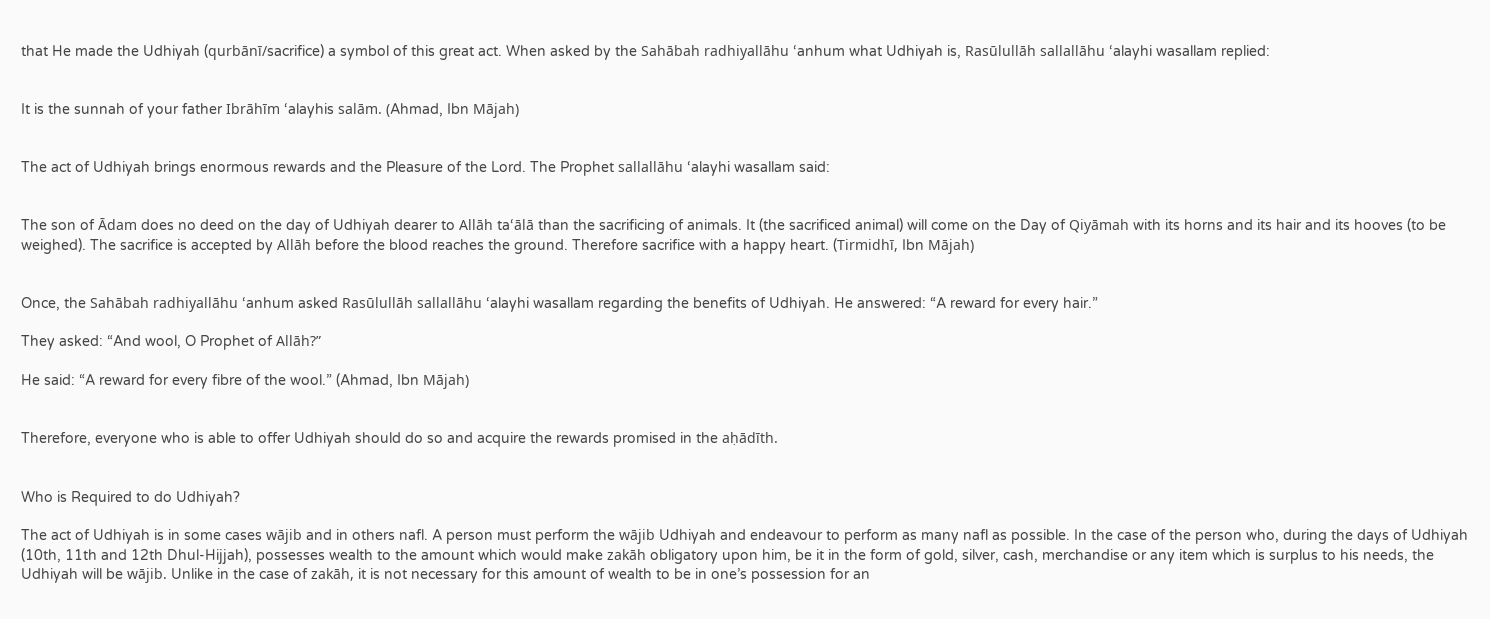that He made the Udhiyah (qurbānī/sacrifice) a symbol of this great act. When asked by the Sahābah radhiyallāhu ‘anhum what Udhiyah is, Rasūlullāh sallallāhu ‘alayhi wasallam replied:


It is the sunnah of your father Ibrāhīm ‘alayhis salām. (Ahmad, Ibn Mājah)


The act of Udhiyah brings enormous rewards and the Pleasure of the Lord. The Prophet sallallāhu ‘alayhi wasallam said:


The son of Ādam does no deed on the day of Udhiyah dearer to Allāh ta‘ālā than the sacrificing of animals. It (the sacrificed animal) will come on the Day of Qiyāmah with its horns and its hair and its hooves (to be weighed). The sacrifice is accepted by Allāh before the blood reaches the ground. Therefore sacrifice with a happy heart. (Tirmidhī, Ibn Mājah)


Once, the Sahābah radhiyallāhu ‘anhum asked Rasūlullāh sallallāhu ‘alayhi wasallam regarding the benefits of Udhiyah. He answered: “A reward for every hair.”

They asked: “And wool, O Prophet of Allāh?”

He said: “A reward for every fibre of the wool.” (Ahmad, Ibn Mājah)


Therefore, everyone who is able to offer Udhiyah should do so and acquire the rewards promised in the aḥādīth.


Who is Required to do Udhiyah?

The act of Udhiyah is in some cases wājib and in others nafl. A person must perform the wājib Udhiyah and endeavour to perform as many nafl as possible. In the case of the person who, during the days of Udhiyah (10th, 11th and 12th Dhul-Hijjah), possesses wealth to the amount which would make zakāh obligatory upon him, be it in the form of gold, silver, cash, merchandise or any item which is surplus to his needs, the Udhiyah will be wājib. Unlike in the case of zakāh, it is not necessary for this amount of wealth to be in one’s possession for an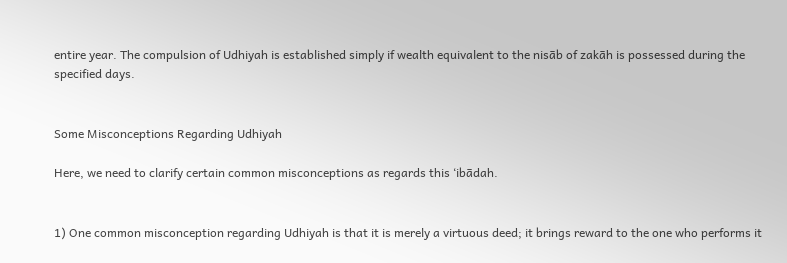entire year. The compulsion of Udhiyah is established simply if wealth equivalent to the nisāb of zakāh is possessed during the specified days.


Some Misconceptions Regarding Udhiyah

Here, we need to clarify certain common misconceptions as regards this ‘ibādah.


1) One common misconception regarding Udhiyah is that it is merely a virtuous deed; it brings reward to the one who performs it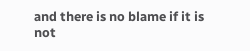and there is no blame if it is not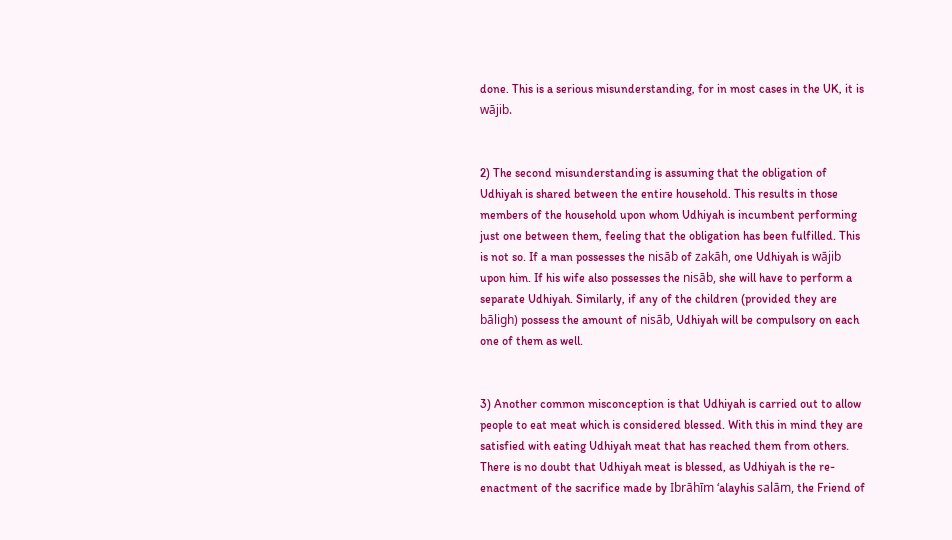done. This is a serious misunderstanding, for in most cases in the UK, it is wājib.


2) The second misunderstanding is assuming that the obligation of Udhiyah is shared between the entire household. This results in those members of the household upon whom Udhiyah is incumbent performing just one between them, feeling that the obligation has been fulfilled. This is not so. If a man possesses the nisāb of zakāh, one Udhiyah is wājib upon him. If his wife also possesses the nisāb, she will have to perform a separate Udhiyah. Similarly, if any of the children (provided they are bāligh) possess the amount of nisāb, Udhiyah will be compulsory on each one of them as well.


3) Another common misconception is that Udhiyah is carried out to allow people to eat meat which is considered blessed. With this in mind they are satisfied with eating Udhiyah meat that has reached them from others. There is no doubt that Udhiyah meat is blessed, as Udhiyah is the re-enactment of the sacrifice made by Ibrāhīm ‘alayhis salām, the Friend of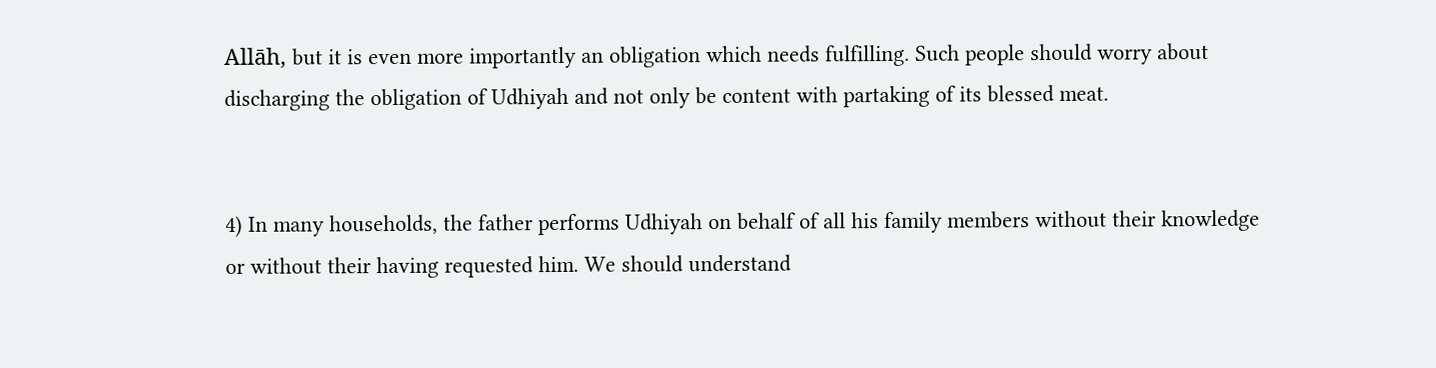Allāh, but it is even more importantly an obligation which needs fulfilling. Such people should worry about discharging the obligation of Udhiyah and not only be content with partaking of its blessed meat.


4) In many households, the father performs Udhiyah on behalf of all his family members without their knowledge or without their having requested him. We should understand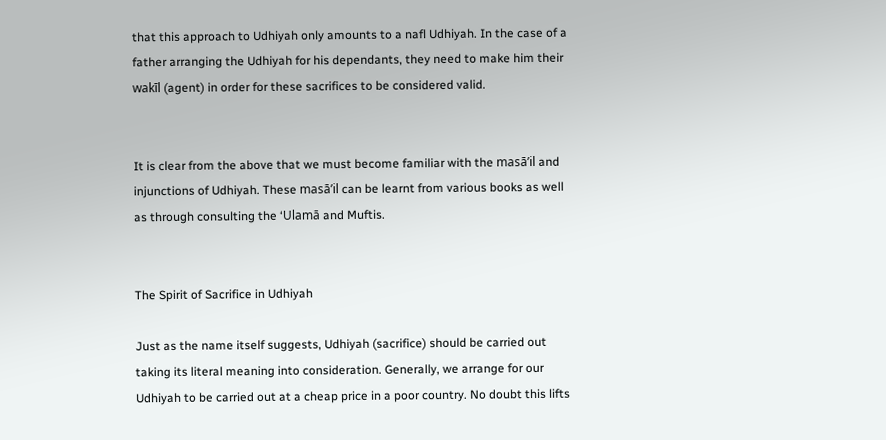that this approach to Udhiyah only amounts to a nafl Udhiyah. In the case of a father arranging the Udhiyah for his dependants, they need to make him their wakīl (agent) in order for these sacrifices to be considered valid.


It is clear from the above that we must become familiar with the masā’il and injunctions of Udhiyah. These masā’il can be learnt from various books as well as through consulting the ‘Ulamā and Muftis.


The Spirit of Sacrifice in Udhiyah

Just as the name itself suggests, Udhiyah (sacrifice) should be carried out taking its literal meaning into consideration. Generally, we arrange for our Udhiyah to be carried out at a cheap price in a poor country. No doubt this lifts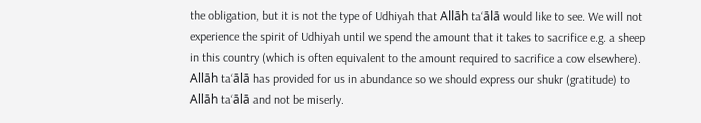the obligation, but it is not the type of Udhiyah that Allāh ta‘ālā would like to see. We will not experience the spirit of Udhiyah until we spend the amount that it takes to sacrifice e.g. a sheep in this country (which is often equivalent to the amount required to sacrifice a cow elsewhere). Allāh ta‘ālā has provided for us in abundance so we should express our shukr (gratitude) to Allāh ta‘ālā and not be miserly.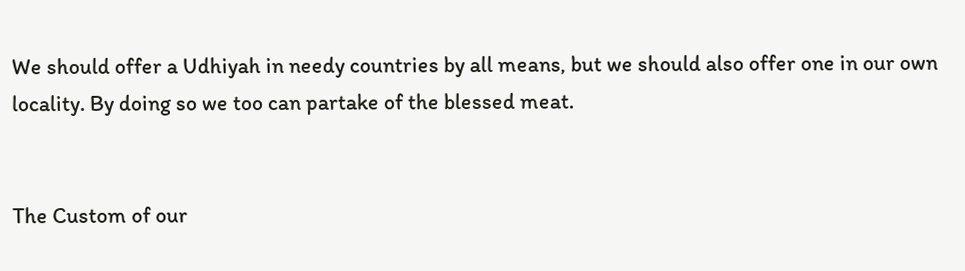We should offer a Udhiyah in needy countries by all means, but we should also offer one in our own locality. By doing so we too can partake of the blessed meat.


The Custom of our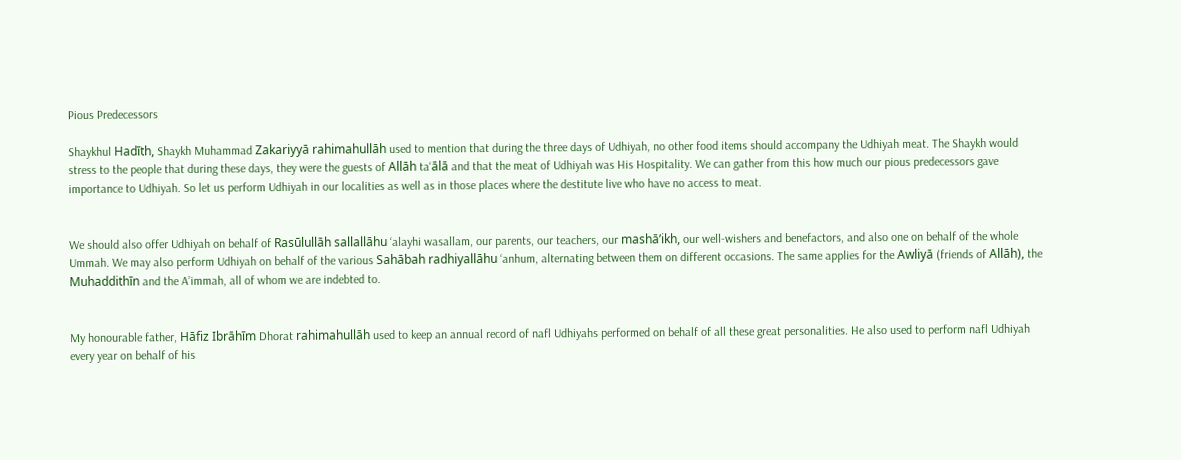Pious Predecessors

Shaykhul Hadīth, Shaykh Muhammad Zakariyyā rahimahullāh used to mention that during the three days of Udhiyah, no other food items should accompany the Udhiyah meat. The Shaykh would stress to the people that during these days, they were the guests of Allāh ta‘ālā and that the meat of Udhiyah was His Hospitality. We can gather from this how much our pious predecessors gave importance to Udhiyah. So let us perform Udhiyah in our localities as well as in those places where the destitute live who have no access to meat.


We should also offer Udhiyah on behalf of Rasūlullāh sallallāhu ‘alayhi wasallam, our parents, our teachers, our mashā’ikh, our well-wishers and benefactors, and also one on behalf of the whole Ummah. We may also perform Udhiyah on behalf of the various Sahābah radhiyallāhu ‘anhum, alternating between them on different occasions. The same applies for the Awliyā (friends of Allāh), the Muhaddithīn and the A’immah, all of whom we are indebted to.


My honourable father, Hāfiz Ibrāhīm Dhorat rahimahullāh used to keep an annual record of nafl Udhiyahs performed on behalf of all these great personalities. He also used to perform nafl Udhiyah every year on behalf of his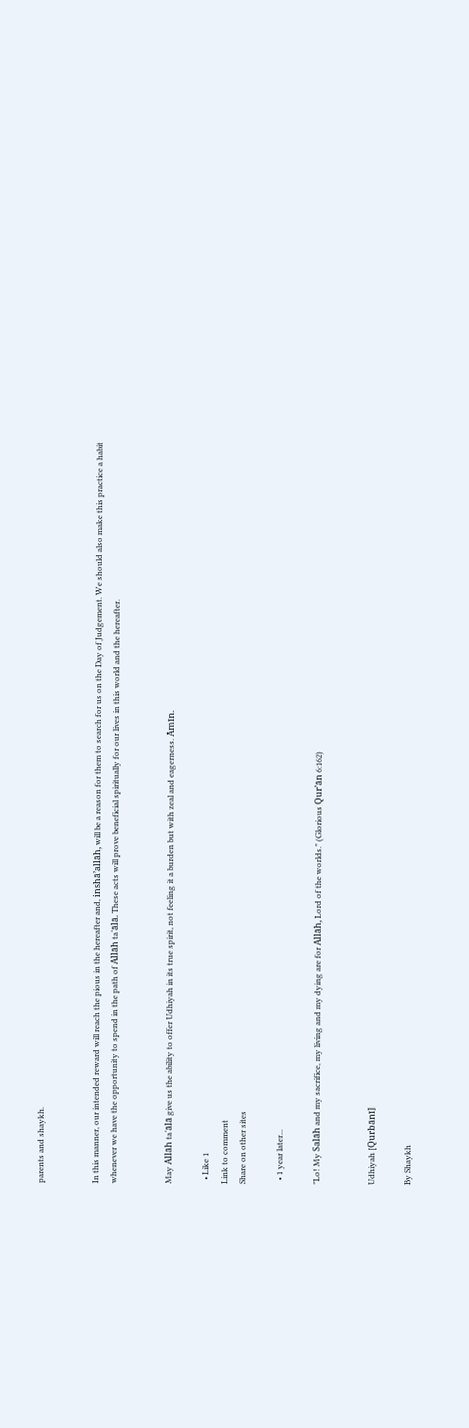parents and shaykh.


In this manner, our intended reward will reach the pious in the hereafter and, inshā’allāh, will be a reason for them to search for us on the Day of Judgement. We should also make this practice a habit whenever we have the opportunity to spend in the path of Allāh ta‘ālā. These acts will prove beneficial spiritually for our lives in this world and the hereafter.


May Allāh ta‘ālā give us the ability to offer Udhiyah in its true spirit, not feeling it a burden but with zeal and eagerness. Āmīn.

  • Like 1
Link to comment
Share on other sites

  • 1 year later...

"Lo! My Salāh and my sacrifice, my living and my dying are for Allāh, Lord of the worlds." (Glorious Qur’ān 6:162)


Udhiyah [Qurbānī]

By Shaykh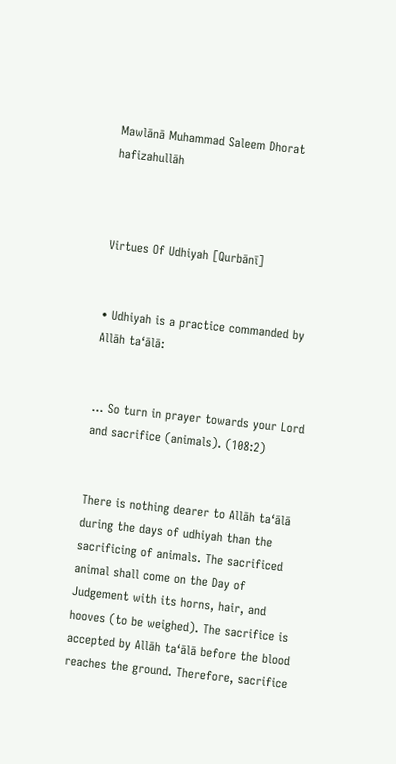Mawlānā Muhammad Saleem Dhorat hafizahullāh



Virtues Of Udhiyah [Qurbānī]


• Udhiyah is a practice commanded by Allāh ta‘ālā:


... So turn in prayer towards your Lord and sacrifice (animals). (108:2)


There is nothing dearer to Allāh ta‘ālā during the days of udhiyah than the sacrificing of animals. The sacrificed animal shall come on the Day of Judgement with its horns, hair, and hooves (to be weighed). The sacrifice is accepted by Allāh ta‘ālā before the blood reaches the ground. Therefore, sacrifice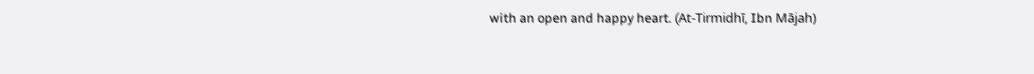with an open and happy heart. (At-Tirmidhī, Ibn Mājah)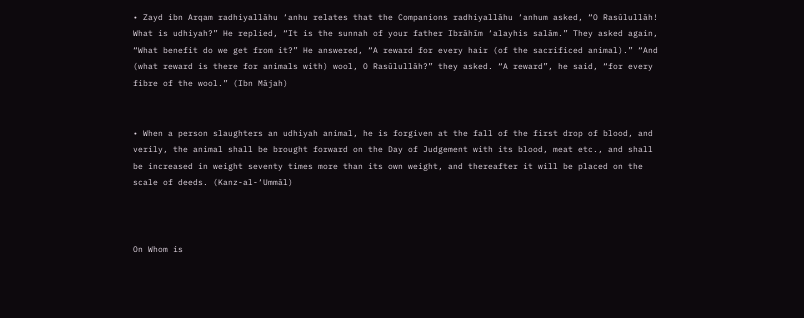• Zayd ibn Arqam radhiyallāhu ‘anhu relates that the Companions radhiyallāhu ‘anhum asked, “O Rasūlullāh! What is udhiyah?” He replied, “It is the sunnah of your father Ibrāhīm ‘alayhis salām.” They asked again, “What benefit do we get from it?” He answered, “A reward for every hair (of the sacrificed animal).” “And (what reward is there for animals with) wool, O Rasūlullāh?” they asked. “A reward”, he said, “for every fibre of the wool.” (Ibn Mājah)


• When a person slaughters an udhiyah animal, he is forgiven at the fall of the first drop of blood, and verily, the animal shall be brought forward on the Day of Judgement with its blood, meat etc., and shall be increased in weight seventy times more than its own weight, and thereafter it will be placed on the scale of deeds. (Kanz-al-‘Ummāl)



On Whom is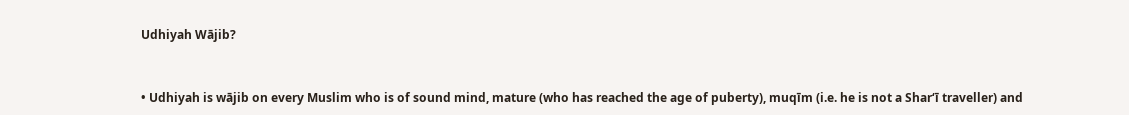Udhiyah Wājib?


• Udhiyah is wājib on every Muslim who is of sound mind, mature (who has reached the age of puberty), muqīm (i.e. he is not a Shar‘ī traveller) and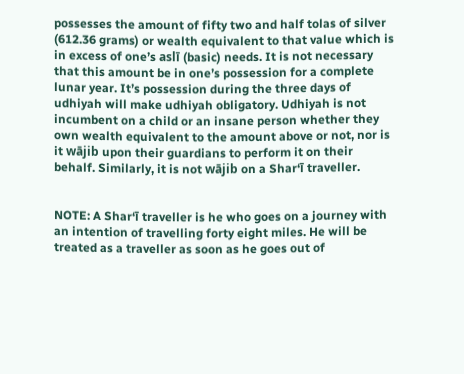possesses the amount of fifty two and half tolas of silver (612.36 grams) or wealth equivalent to that value which is in excess of one’s aslī (basic) needs. It is not necessary that this amount be in one’s possession for a complete lunar year. It’s possession during the three days of udhiyah will make udhiyah obligatory. Udhiyah is not incumbent on a child or an insane person whether they own wealth equivalent to the amount above or not, nor is it wājib upon their guardians to perform it on their behalf. Similarly, it is not wājib on a Shar‘ī traveller.


NOTE: A Shar‘ī traveller is he who goes on a journey with an intention of travelling forty eight miles. He will be treated as a traveller as soon as he goes out of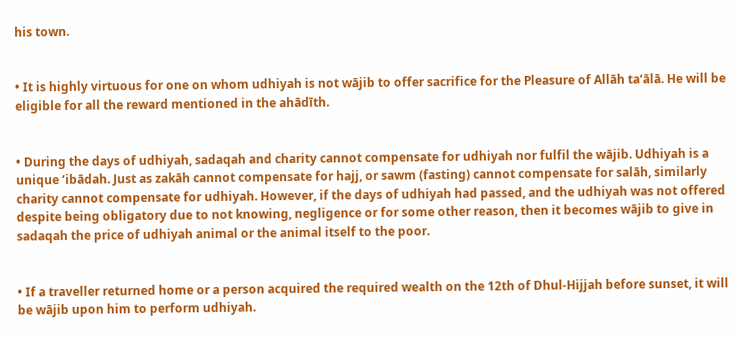his town.


• It is highly virtuous for one on whom udhiyah is not wājib to offer sacrifice for the Pleasure of Allāh ta‘ālā. He will be eligible for all the reward mentioned in the ahādīth.


• During the days of udhiyah, sadaqah and charity cannot compensate for udhiyah nor fulfil the wājib. Udhiyah is a unique ‘ibādah. Just as zakāh cannot compensate for hajj, or sawm (fasting) cannot compensate for salāh, similarly charity cannot compensate for udhiyah. However, if the days of udhiyah had passed, and the udhiyah was not offered despite being obligatory due to not knowing, negligence or for some other reason, then it becomes wājib to give in sadaqah the price of udhiyah animal or the animal itself to the poor.


• If a traveller returned home or a person acquired the required wealth on the 12th of Dhul-Hijjah before sunset, it will be wājib upon him to perform udhiyah.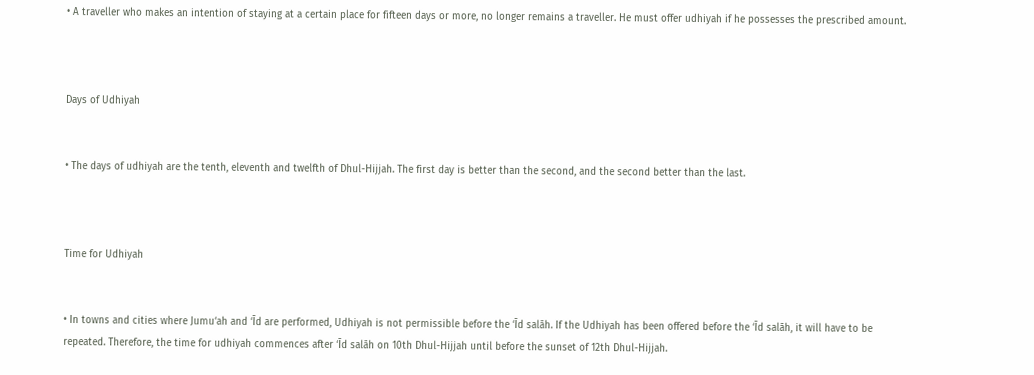• A traveller who makes an intention of staying at a certain place for fifteen days or more, no longer remains a traveller. He must offer udhiyah if he possesses the prescribed amount.



Days of Udhiyah


• The days of udhiyah are the tenth, eleventh and twelfth of Dhul-Hijjah. The first day is better than the second, and the second better than the last.



Time for Udhiyah


• In towns and cities where Jumu‘ah and ‘Īd are performed, Udhiyah is not permissible before the ‘Īd salāh. If the Udhiyah has been offered before the ‘Īd salāh, it will have to be repeated. Therefore, the time for udhiyah commences after ‘Īd salāh on 10th Dhul-Hijjah until before the sunset of 12th Dhul-Hijjah.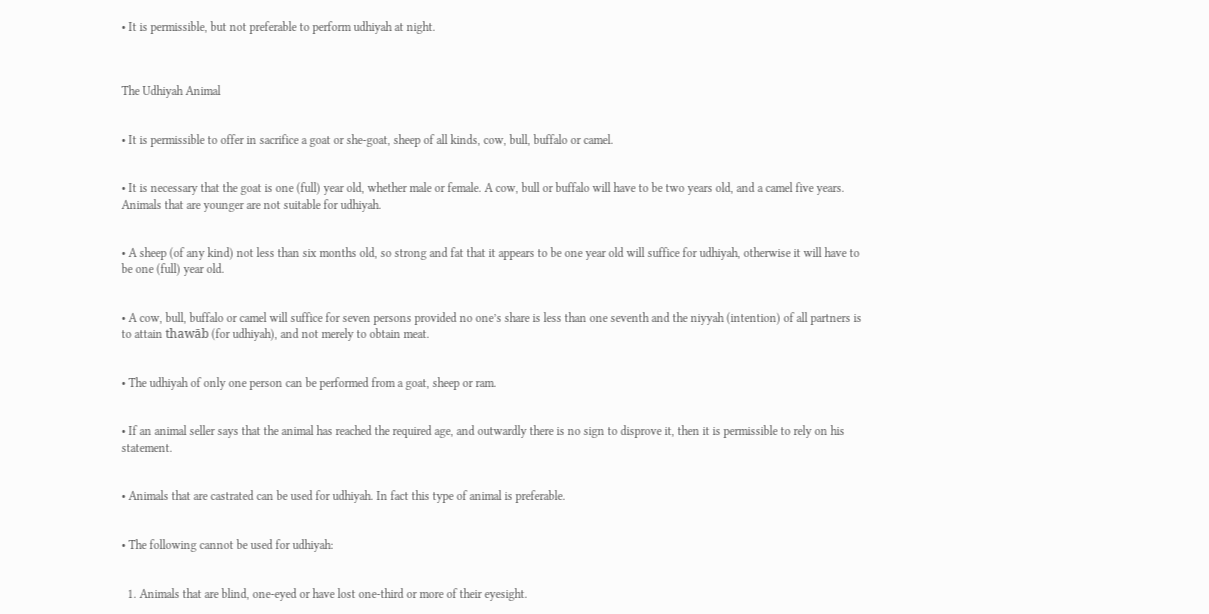• It is permissible, but not preferable to perform udhiyah at night.



The Udhiyah Animal


• It is permissible to offer in sacrifice a goat or she-goat, sheep of all kinds, cow, bull, buffalo or camel.


• It is necessary that the goat is one (full) year old, whether male or female. A cow, bull or buffalo will have to be two years old, and a camel five years. Animals that are younger are not suitable for udhiyah.


• A sheep (of any kind) not less than six months old, so strong and fat that it appears to be one year old will suffice for udhiyah, otherwise it will have to be one (full) year old.


• A cow, bull, buffalo or camel will suffice for seven persons provided no one’s share is less than one seventh and the niyyah (intention) of all partners is to attain thawāb (for udhiyah), and not merely to obtain meat.


• The udhiyah of only one person can be performed from a goat, sheep or ram.


• If an animal seller says that the animal has reached the required age, and outwardly there is no sign to disprove it, then it is permissible to rely on his statement.


• Animals that are castrated can be used for udhiyah. In fact this type of animal is preferable.


• The following cannot be used for udhiyah:


  1. Animals that are blind, one-eyed or have lost one-third or more of their eyesight.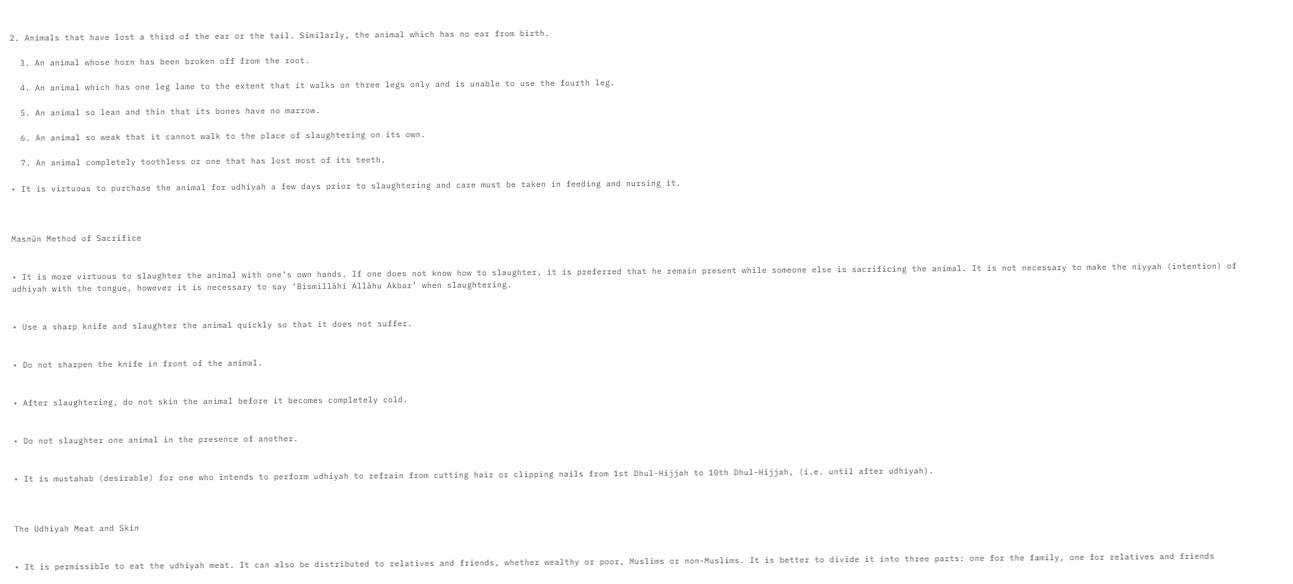2. Animals that have lost a third of the ear or the tail. Similarly, the animal which has no ear from birth.

  3. An animal whose horn has been broken off from the root.

  4. An animal which has one leg lame to the extent that it walks on three legs only and is unable to use the fourth leg.

  5. An animal so lean and thin that its bones have no marrow.

  6. An animal so weak that it cannot walk to the place of slaughtering on its own.

  7. An animal completely toothless or one that has lost most of its teeth.

• It is virtuous to purchase the animal for udhiyah a few days prior to slaughtering and care must be taken in feeding and nursing it.



Masnūn Method of Sacrifice


• It is more virtuous to slaughter the animal with one’s own hands. If one does not know how to slaughter, it is preferred that he remain present while someone else is sacrificing the animal. It is not necessary to make the niyyah (intention) of udhiyah with the tongue, however it is necessary to say ‘Bismillāhi Allāhu Akbar’ when slaughtering.


• Use a sharp knife and slaughter the animal quickly so that it does not suffer.


• Do not sharpen the knife in front of the animal.


• After slaughtering, do not skin the animal before it becomes completely cold.


• Do not slaughter one animal in the presence of another.


• It is mustahab (desirable) for one who intends to perform udhiyah to refrain from cutting hair or clipping nails from 1st Dhul-Hijjah to 10th Dhul-Hijjah, (i.e. until after udhiyah).



The Udhiyah Meat and Skin


• It is permissible to eat the udhiyah meat. It can also be distributed to relatives and friends, whether wealthy or poor, Muslims or non-Muslims. It is better to divide it into three parts: one for the family, one for relatives and friends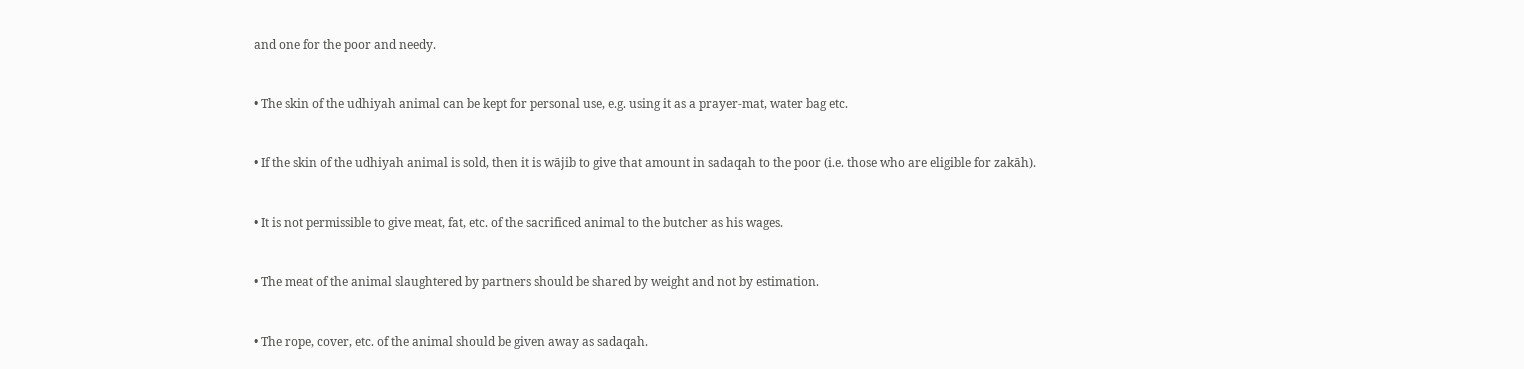and one for the poor and needy.


• The skin of the udhiyah animal can be kept for personal use, e.g. using it as a prayer-mat, water bag etc.


• If the skin of the udhiyah animal is sold, then it is wājib to give that amount in sadaqah to the poor (i.e. those who are eligible for zakāh).


• It is not permissible to give meat, fat, etc. of the sacrificed animal to the butcher as his wages.


• The meat of the animal slaughtered by partners should be shared by weight and not by estimation.


• The rope, cover, etc. of the animal should be given away as sadaqah.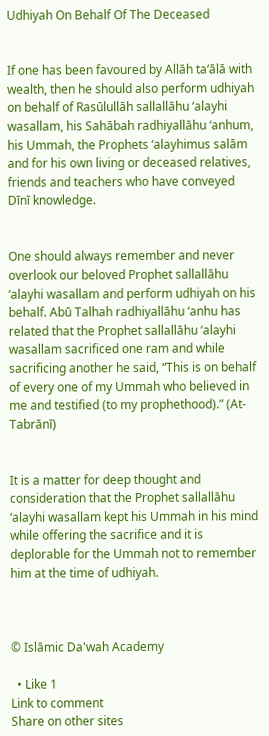Udhiyah On Behalf Of The Deceased


If one has been favoured by Allāh ta‘ālā with wealth, then he should also perform udhiyah on behalf of Rasūlullāh sallallāhu ‘alayhi wasallam, his Sahābah radhiyallāhu ‘anhum, his Ummah, the Prophets ‘alayhimus salām and for his own living or deceased relatives, friends and teachers who have conveyed Dīnī knowledge.


One should always remember and never overlook our beloved Prophet sallallāhu ‘alayhi wasallam and perform udhiyah on his behalf. Abū Talhah radhiyallāhu ‘anhu has related that the Prophet sallallāhu ‘alayhi wasallam sacrificed one ram and while sacrificing another he said, “This is on behalf of every one of my Ummah who believed in me and testified (to my prophethood).” (At-Tabrānī)


It is a matter for deep thought and consideration that the Prophet sallallāhu ‘alayhi wasallam kept his Ummah in his mind while offering the sacrifice and it is deplorable for the Ummah not to remember him at the time of udhiyah.



© Islāmic Da'wah Academy

  • Like 1
Link to comment
Share on other sites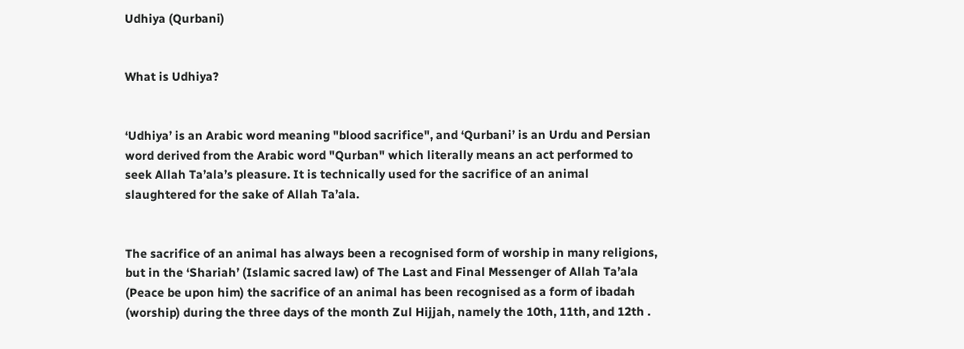Udhiya (Qurbani)


What is Udhiya?


‘Udhiya’ is an Arabic word meaning "blood sacrifice", and ‘Qurbani’ is an Urdu and Persian word derived from the Arabic word "Qurban" which literally means an act performed to seek Allah Ta’ala’s pleasure. It is technically used for the sacrifice of an animal slaughtered for the sake of Allah Ta’ala.


The sacrifice of an animal has always been a recognised form of worship in many religions, but in the ‘Shariah’ (Islamic sacred law) of The Last and Final Messenger of Allah Ta’ala (Peace be upon him) the sacrifice of an animal has been recognised as a form of ibadah (worship) during the three days of the month Zul Hijjah, namely the 10th, 11th, and 12th .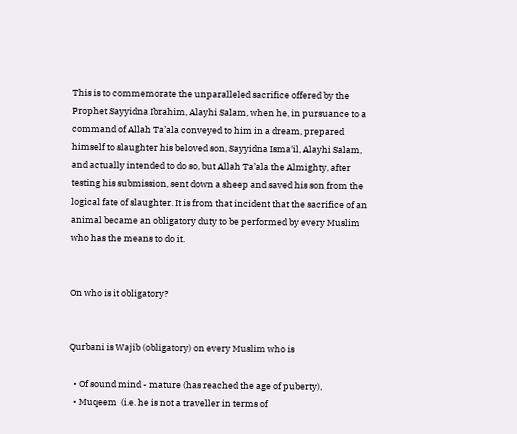This is to commemorate the unparalleled sacrifice offered by the Prophet Sayyidna Ibrahim, Alayhi Salam, when he, in pursuance to a command of Allah Ta’ala conveyed to him in a dream, prepared himself to slaughter his beloved son, Sayyidna Isma'il, Alayhi Salam, and actually intended to do so, but Allah Ta’ala the Almighty, after testing his submission, sent down a sheep and saved his son from the logical fate of slaughter. It is from that incident that the sacrifice of an animal became an obligatory duty to be performed by every Muslim who has the means to do it.


On who is it obligatory?


Qurbani is Wajib (obligatory) on every Muslim who is

  • Of sound mind - mature (has reached the age of puberty),
  • Muqeem  (i.e. he is not a traveller in terms of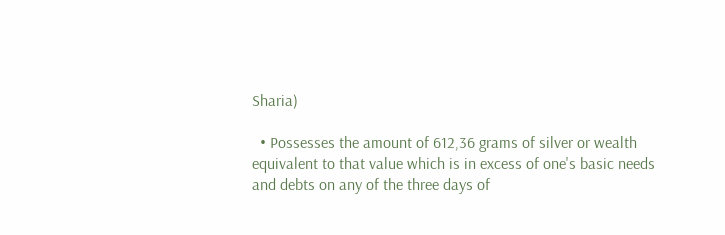Sharia)

  • Possesses the amount of 612,36 grams of silver or wealth equivalent to that value which is in excess of one's basic needs and debts on any of the three days of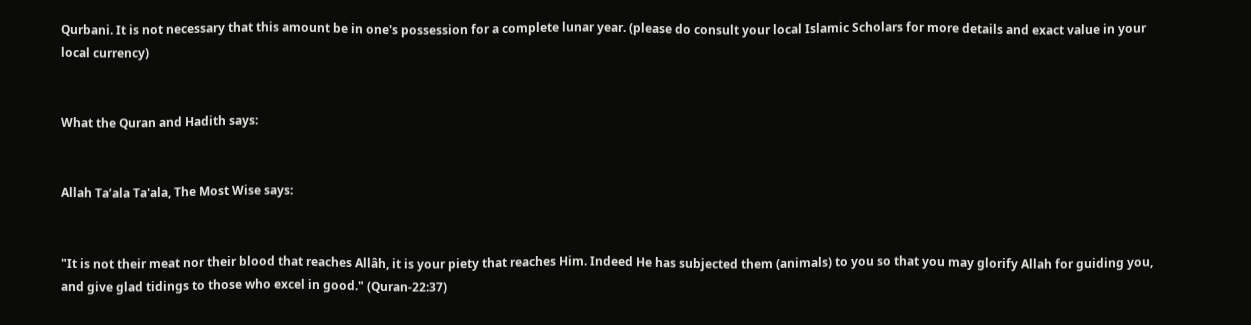Qurbani. It is not necessary that this amount be in one's possession for a complete lunar year. (please do consult your local Islamic Scholars for more details and exact value in your local currency)


What the Quran and Hadith says:


Allah Ta’ala Ta'ala, The Most Wise says:


"It is not their meat nor their blood that reaches Allâh, it is your piety that reaches Him. Indeed He has subjected them (animals) to you so that you may glorify Allah for guiding you, and give glad tidings to those who excel in good." (Quran-22:37)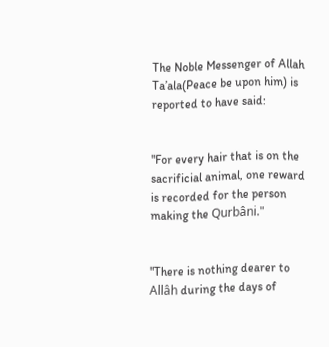The Noble Messenger of Allah Ta’ala(Peace be upon him) is reported to have said:


"For every hair that is on the sacrificial animal, one reward is recorded for the person making the Qurbâni."


"There is nothing dearer to Allâh during the days of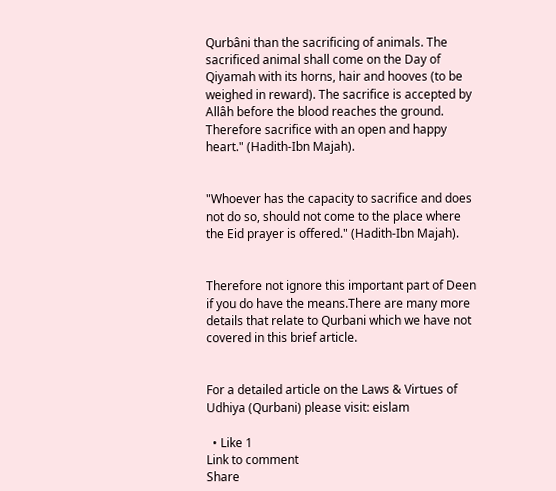Qurbâni than the sacrificing of animals. The sacrificed animal shall come on the Day of Qiyamah with its horns, hair and hooves (to be weighed in reward). The sacrifice is accepted by Allâh before the blood reaches the ground. Therefore sacrifice with an open and happy heart." (Hadith-Ibn Majah).


"Whoever has the capacity to sacrifice and does not do so, should not come to the place where the Eid prayer is offered." (Hadith-Ibn Majah).


Therefore not ignore this important part of Deen if you do have the means.There are many more details that relate to Qurbani which we have not covered in this brief article.


For a detailed article on the Laws & Virtues of Udhiya (Qurbani) please visit: eislam

  • Like 1
Link to comment
Share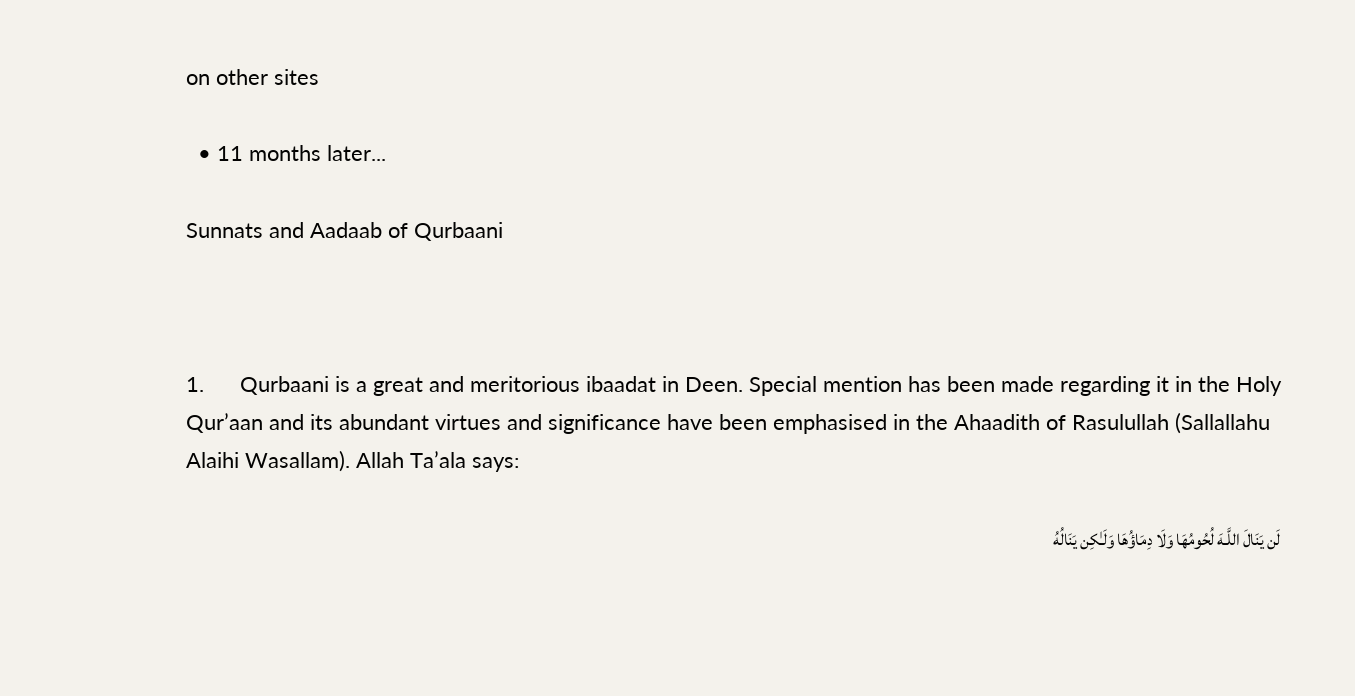on other sites

  • 11 months later...

Sunnats and Aadaab of Qurbaani



1.      Qurbaani is a great and meritorious ibaadat in Deen. Special mention has been made regarding it in the Holy Qur’aan and its abundant virtues and significance have been emphasised in the Ahaadith of Rasulullah (Sallallahu Alaihi Wasallam). Allah Ta’ala says:

لَن يَنَالَ اللَّـهَ لُحُومُهَا وَلَا دِمَاؤُهَا وَلَـٰكِن يَنَالُهُ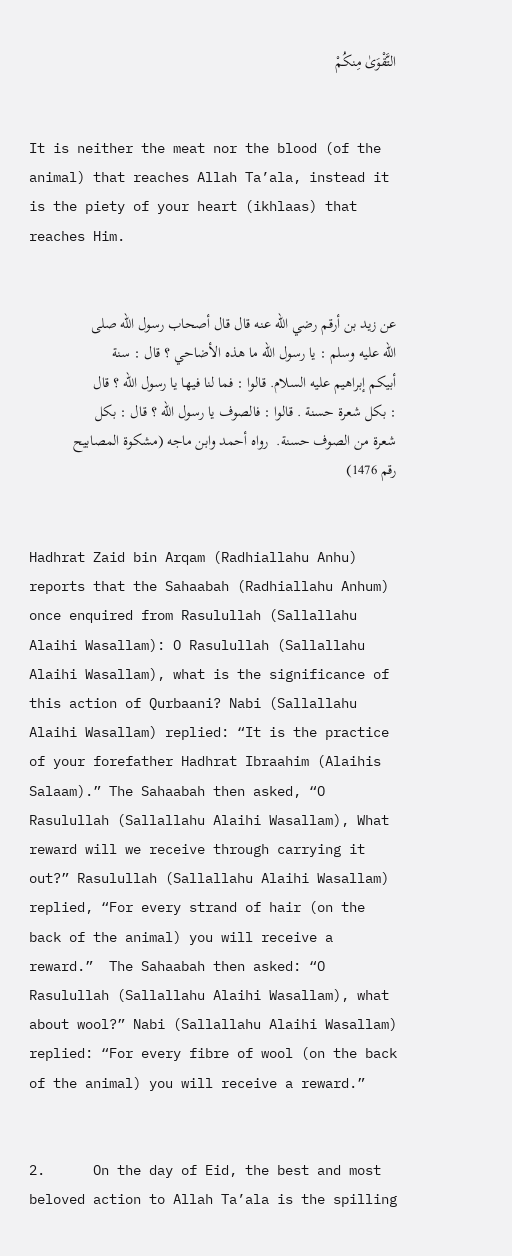التَّقْوَىٰ مِنكُمْ


It is neither the meat nor the blood (of the animal) that reaches Allah Ta’ala, instead it is the piety of your heart (ikhlaas) that reaches Him.


عن زيد بن أرقم رضي الله عنه قال قال أصحاب رسول الله صلى الله عليه وسلم : يا رسول الله ما هذه الأضاحي ؟ قال : سنة أبيكم إبراهيم عليه السلام. قالوا : فما لنا فيها يا رسول الله ؟ قال : بكل شعرة حسنة . قالوا : فالصوف يا رسول الله ؟ قال : بكل شعرة من الصوف حسنة.  رواه أحمد وابن ماجه (مشكوة المصابيح رقم 1476)


Hadhrat Zaid bin Arqam (Radhiallahu Anhu) reports that the Sahaabah (Radhiallahu Anhum) once enquired from Rasulullah (Sallallahu Alaihi Wasallam): O Rasulullah (Sallallahu Alaihi Wasallam), what is the significance of this action of Qurbaani? Nabi (Sallallahu Alaihi Wasallam) replied: “It is the practice of your forefather Hadhrat Ibraahim (Alaihis Salaam).” The Sahaabah then asked, “O Rasulullah (Sallallahu Alaihi Wasallam), What reward will we receive through carrying it out?” Rasulullah (Sallallahu Alaihi Wasallam) replied, “For every strand of hair (on the back of the animal) you will receive a reward.”  The Sahaabah then asked: “O Rasulullah (Sallallahu Alaihi Wasallam), what about wool?” Nabi (Sallallahu Alaihi Wasallam) replied: “For every fibre of wool (on the back of the animal) you will receive a reward.”


2.      On the day of Eid, the best and most beloved action to Allah Ta’ala is the spilling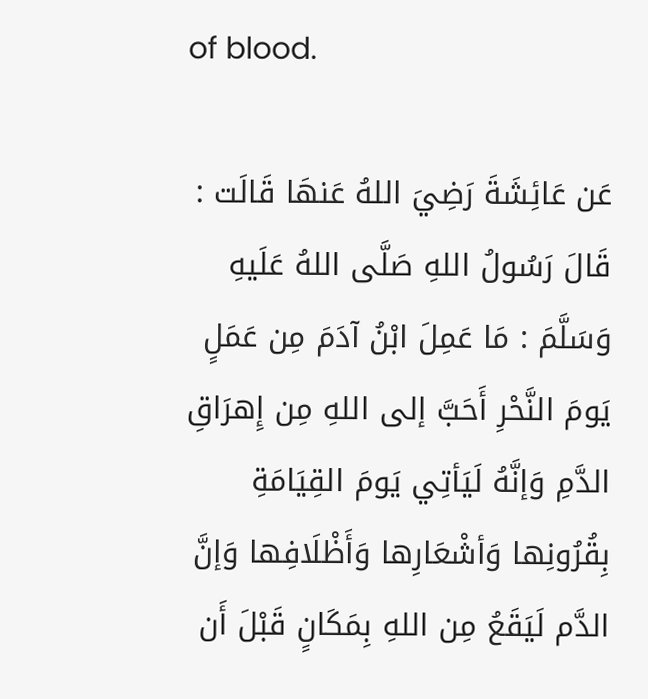of blood.

عَن عَائِشَةَ رَضِيَ اللهُ عَنهَا قَالَت : قَالَ رَسُولُ اللهِ صَلَّى اللهُ عَلَيهِ وَسَلَّمَ : مَا عَمِلَ ابْنُ آدَمَ مِن عَمَلٍ يَومَ النَّحْرِ أَحَبَّ إلى اللهِ مِن إِهرَاقِ الدَّمِ وَإنَّهُ لَيَأتِي يَومَ القِيَامَةِ بِقُرُونِها وَأشْعَارِها وَأَظْلَافِها وَإنَّ الدَّم لَيَقَعُ مِن اللهِ بِمَكَانٍ قَبْلَ أَن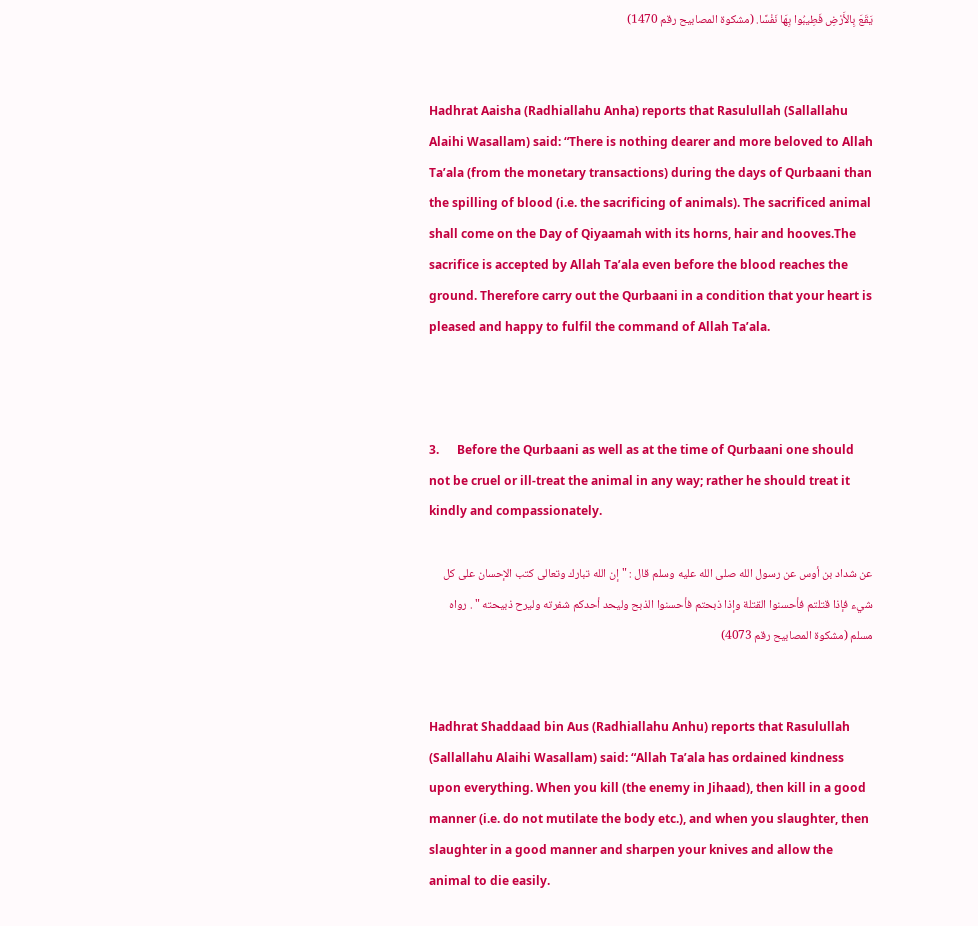يَقَعَ بِالأَرْضِ فَطِيبُوا بِهَا نَفْسًا. (مشكوة المصابيح رقم 1470)


Hadhrat Aaisha (Radhiallahu Anha) reports that Rasulullah (Sallallahu Alaihi Wasallam) said: “There is nothing dearer and more beloved to Allah Ta’ala (from the monetary transactions) during the days of Qurbaani than the spilling of blood (i.e. the sacrificing of animals). The sacrificed animal shall come on the Day of Qiyaamah with its horns, hair and hooves.The sacrifice is accepted by Allah Ta’ala even before the blood reaches the ground. Therefore carry out the Qurbaani in a condition that your heart is pleased and happy to fulfil the command of Allah Ta’ala.



3.      Before the Qurbaani as well as at the time of Qurbaani one should not be cruel or ill-treat the animal in any way; rather he should treat it kindly and compassionately.

عن شداد بن أوس عن رسول الله صلى الله عليه وسلم قال : " إن الله تبارك وتعالى كتب الإحسان على كل شيء فإذا قتلتم فأحسنوا القتلة وإذا ذبحتم فأحسنوا الذبح وليحد أحدكم شفرته وليرح ذبيحته " . رواه مسلم (مشكوة المصابيح رقم 4073)


Hadhrat Shaddaad bin Aus (Radhiallahu Anhu) reports that Rasulullah (Sallallahu Alaihi Wasallam) said: “Allah Ta’ala has ordained kindness upon everything. When you kill (the enemy in Jihaad), then kill in a good manner (i.e. do not mutilate the body etc.), and when you slaughter, then slaughter in a good manner and sharpen your knives and allow the animal to die easily.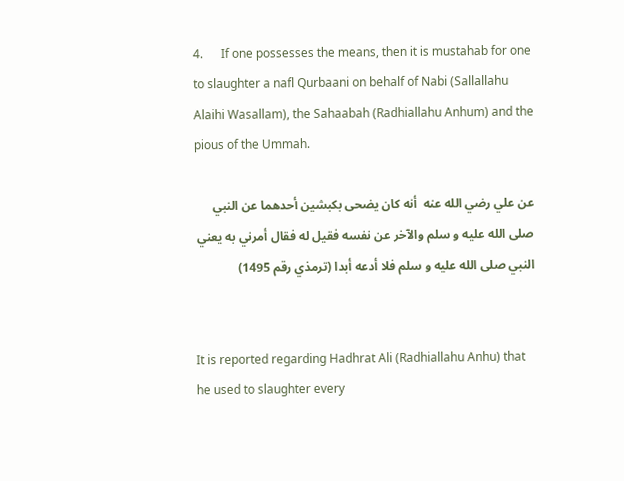4.      If one possesses the means, then it is mustahab for one to slaughter a nafl Qurbaani on behalf of Nabi (Sallallahu Alaihi Wasallam), the Sahaabah (Radhiallahu Anhum) and the pious of the Ummah.

عن علي رضي الله عنه  أنه كان يضحى بكبشين أحدهما عن النبي صلى الله عليه و سلم والآخر عن نفسه فقيل له فقال أمرني به يعني النبي صلى الله عليه و سلم فلا أدعه أبدا (ترمذي رقم 1495)


It is reported regarding Hadhrat Ali (Radhiallahu Anhu) that he used to slaughter every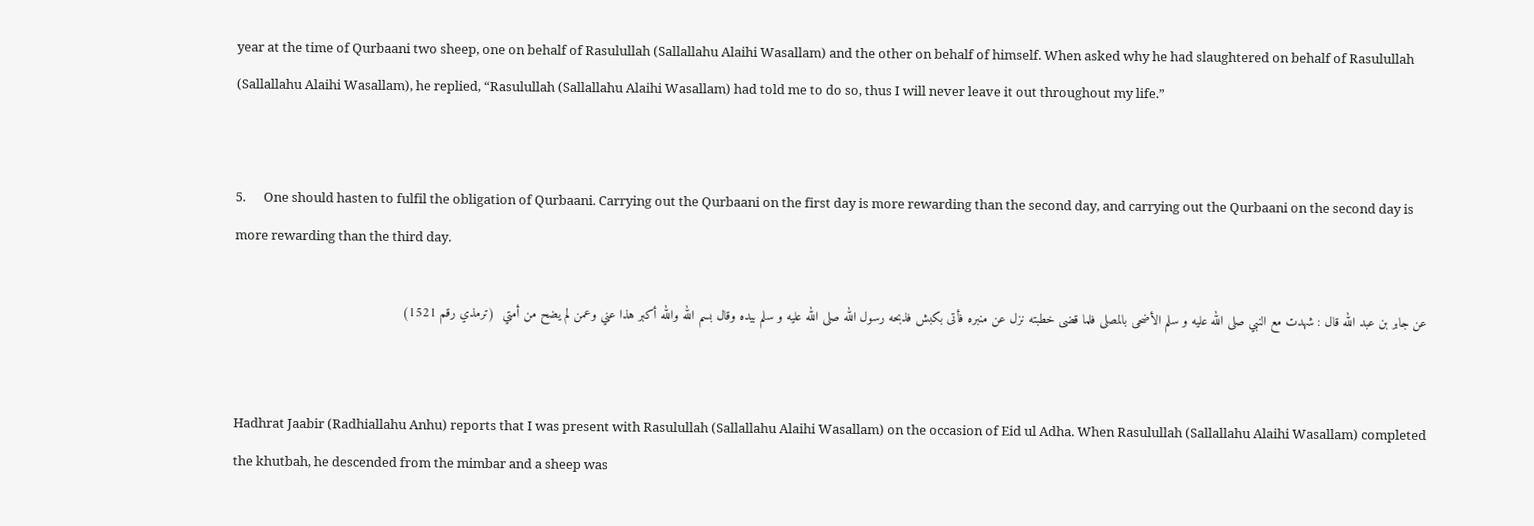year at the time of Qurbaani two sheep, one on behalf of Rasulullah (Sallallahu Alaihi Wasallam) and the other on behalf of himself. When asked why he had slaughtered on behalf of Rasulullah (Sallallahu Alaihi Wasallam), he replied, “Rasulullah (Sallallahu Alaihi Wasallam) had told me to do so, thus I will never leave it out throughout my life.”


5.      One should hasten to fulfil the obligation of Qurbaani. Carrying out the Qurbaani on the first day is more rewarding than the second day, and carrying out the Qurbaani on the second day is more rewarding than the third day.

عن جابر بن عبد الله قال : شهدت مع النبي صلى الله عليه و سلم الأضحى بالمصلى فلما قضى خطبته نزل عن منبره فأتى بكبش فذبحه رسول الله صلى الله عليه و سلم بيده وقال بسم الله والله أكبر هذا عني وعمن لم يضح من أمتي  (ترمذي رقم 1521)


Hadhrat Jaabir (Radhiallahu Anhu) reports that I was present with Rasulullah (Sallallahu Alaihi Wasallam) on the occasion of Eid ul Adha. When Rasulullah (Sallallahu Alaihi Wasallam) completed the khutbah, he descended from the mimbar and a sheep was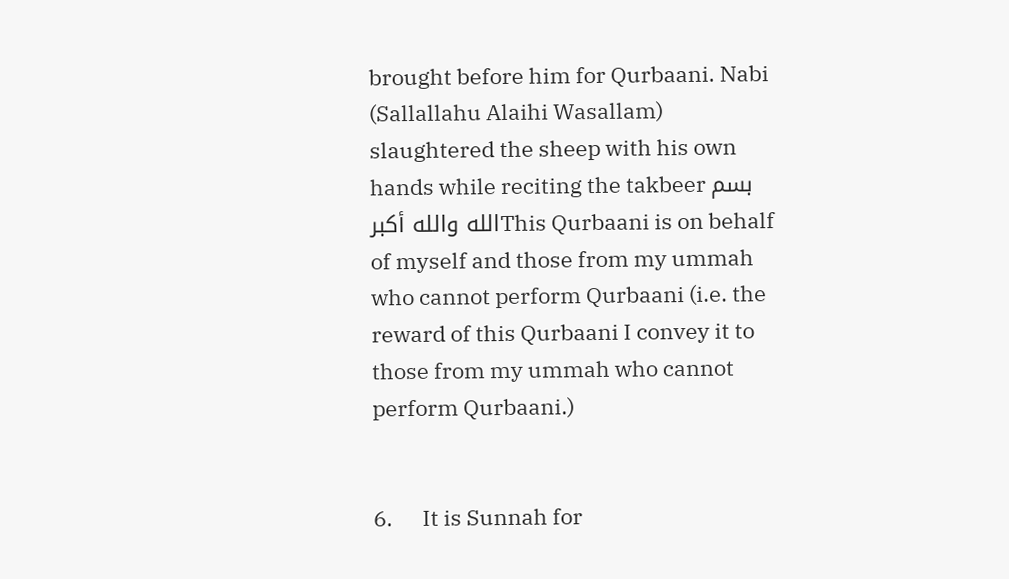brought before him for Qurbaani. Nabi (Sallallahu Alaihi Wasallam) slaughtered the sheep with his own hands while reciting the takbeer بسم الله والله أكبرThis Qurbaani is on behalf of myself and those from my ummah who cannot perform Qurbaani (i.e. the reward of this Qurbaani I convey it to those from my ummah who cannot perform Qurbaani.)


6.      It is Sunnah for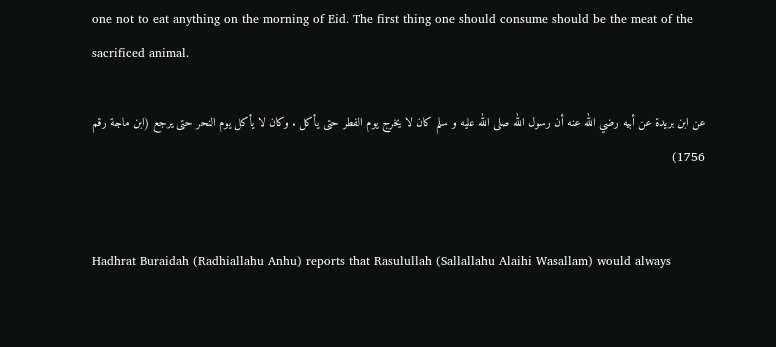one not to eat anything on the morning of Eid. The first thing one should consume should be the meat of the sacrificed animal.

عن ابن بريدة عن أبيه رضي الله عنه أن رسول الله صلى الله عليه و سلم كان لا يخرج يوم الفطر حتى يأكل . وكان لا يأكل يوم النحر حتى يرجع (ابن ماجة رقم 1756)


Hadhrat Buraidah (Radhiallahu Anhu) reports that Rasulullah (Sallallahu Alaihi Wasallam) would always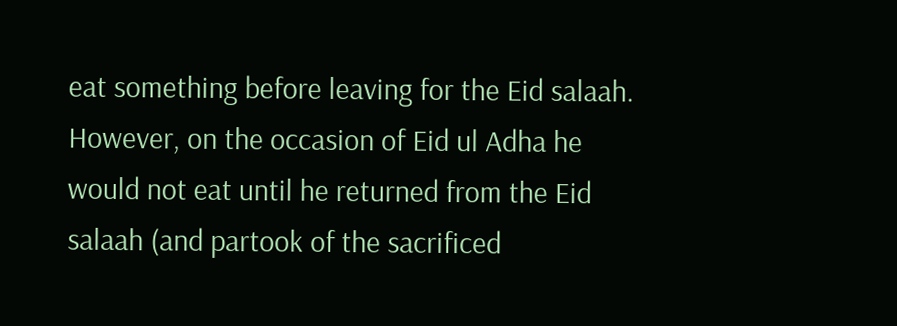eat something before leaving for the Eid salaah. However, on the occasion of Eid ul Adha he would not eat until he returned from the Eid salaah (and partook of the sacrificed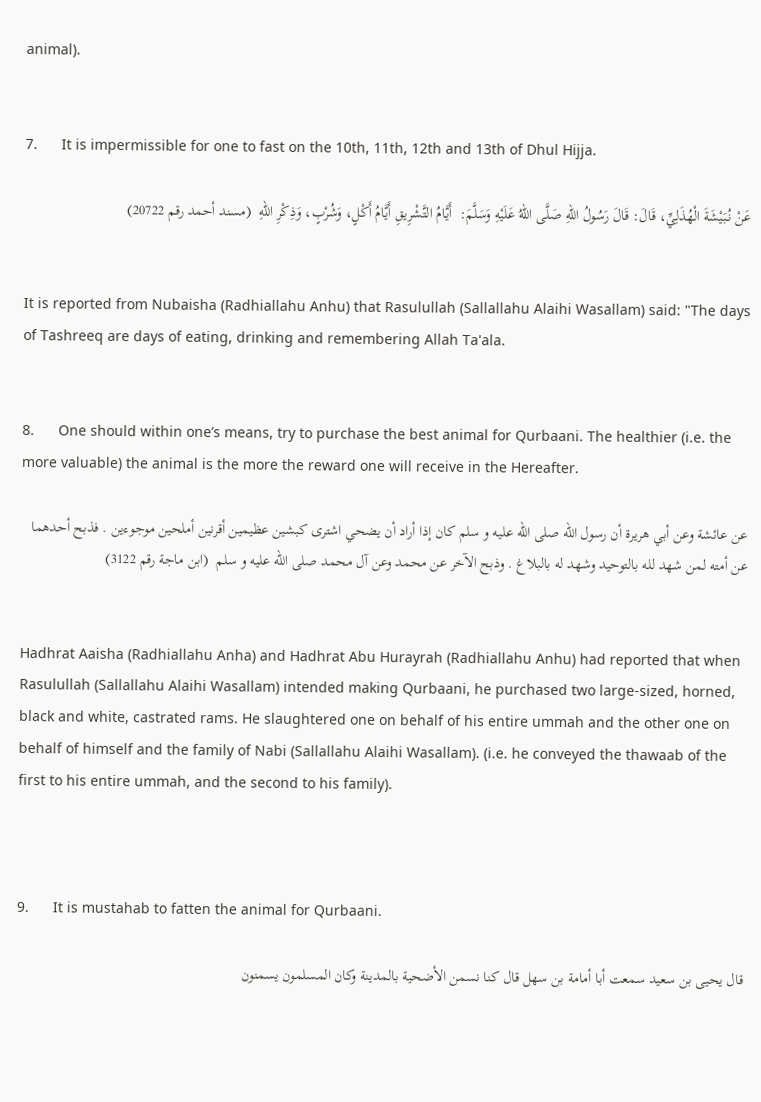animal).


7.      It is impermissible for one to fast on the 10th, 11th, 12th and 13th of Dhul Hijja.

عَنْ نُبَيْشَةَ الْهُذَلِيِّ، قَالَ: قَالَ رَسُولُ اللهِ صَلَّى اللهُ عَلَيْهِ وَسَلَّمَ:  أَيَّامُ التَّشْرِيقِ أَيَّامُ أَكْلٍ، وَشُرْبٍ، وَذِكْرِ اللهِ  (مسند أحمد رقم 20722)


It is reported from Nubaisha (Radhiallahu Anhu) that Rasulullah (Sallallahu Alaihi Wasallam) said: "The days of Tashreeq are days of eating, drinking and remembering Allah Ta'ala.


8.      One should within one’s means, try to purchase the best animal for Qurbaani. The healthier (i.e. the more valuable) the animal is the more the reward one will receive in the Hereafter.

عن عائشة وعن أبي هريرة أن رسول الله صلى الله عليه و سلم كان إذا أراد أن يضحي اشترى كبشين عظيمين أقرنين أملحين موجوءين . فذبح أحدهما عن أمته لمن شهد لله بالتوحيد وشهد له بالبلاغ . وذبح الآخر عن محمد وعن آل محمد صلى الله عليه و سلم  (ابن ماجة رقم 3122)


Hadhrat Aaisha (Radhiallahu Anha) and Hadhrat Abu Hurayrah (Radhiallahu Anhu) had reported that when Rasulullah (Sallallahu Alaihi Wasallam) intended making Qurbaani, he purchased two large-sized, horned, black and white, castrated rams. He slaughtered one on behalf of his entire ummah and the other one on behalf of himself and the family of Nabi (Sallallahu Alaihi Wasallam). (i.e. he conveyed the thawaab of the first to his entire ummah, and the second to his family).



9.      It is mustahab to fatten the animal for Qurbaani.

قال يحيى بن سعيد سمعت أبا أمامة بن سهل قال كنا نسمن الأضحية بالمدينة وكان المسلمون يسمنون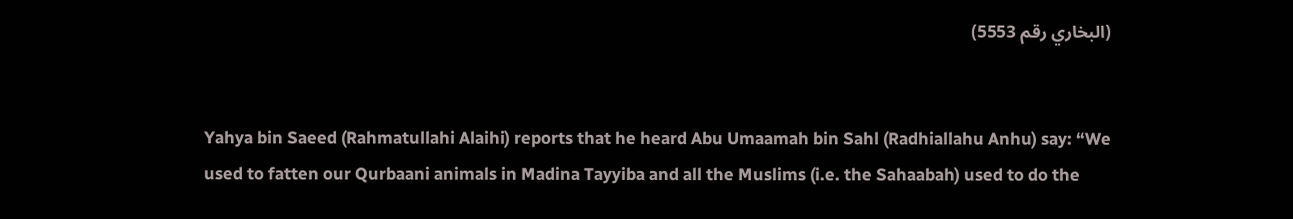(البخاري رقم 5553)


Yahya bin Saeed (Rahmatullahi Alaihi) reports that he heard Abu Umaamah bin Sahl (Radhiallahu Anhu) say: “We used to fatten our Qurbaani animals in Madina Tayyiba and all the Muslims (i.e. the Sahaabah) used to do the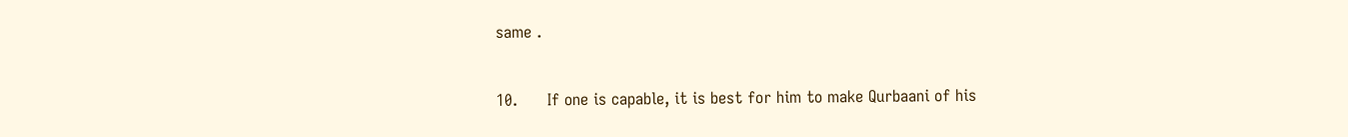same .


10.      If one is capable, it is best for him to make Qurbaani of his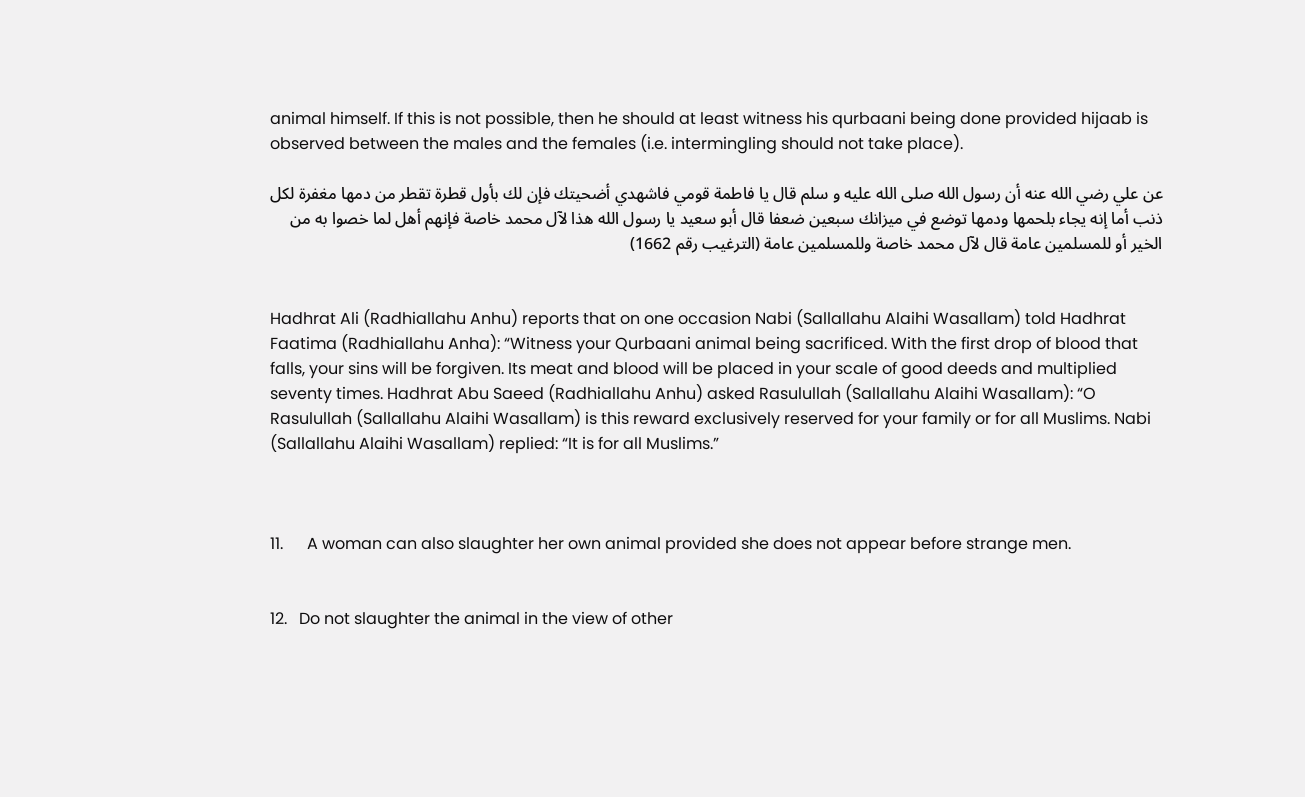animal himself. If this is not possible, then he should at least witness his qurbaani being done provided hijaab is observed between the males and the females (i.e. intermingling should not take place).

عن علي رضي الله عنه أن رسول الله صلى الله عليه و سلم قال يا فاطمة قومي فاشهدي أضحيتك فإن لك بأول قطرة تقطر من دمها مغفرة لكل ذنب أما إنه يجاء بلحمها ودمها توضع في ميزانك سبعين ضعفا قال أبو سعيد يا رسول الله هذا لآل محمد خاصة فإنهم أهل لما خصوا به من الخير أو للمسلمين عامة قال لآل محمد خاصة وللمسلمين عامة (الترغيب رقم 1662)


Hadhrat Ali (Radhiallahu Anhu) reports that on one occasion Nabi (Sallallahu Alaihi Wasallam) told Hadhrat Faatima (Radhiallahu Anha): “Witness your Qurbaani animal being sacrificed. With the first drop of blood that falls, your sins will be forgiven. Its meat and blood will be placed in your scale of good deeds and multiplied seventy times. Hadhrat Abu Saeed (Radhiallahu Anhu) asked Rasulullah (Sallallahu Alaihi Wasallam): “O Rasulullah (Sallallahu Alaihi Wasallam) is this reward exclusively reserved for your family or for all Muslims. Nabi (Sallallahu Alaihi Wasallam) replied: “It is for all Muslims.”



11.      A woman can also slaughter her own animal provided she does not appear before strange men.


12.   Do not slaughter the animal in the view of other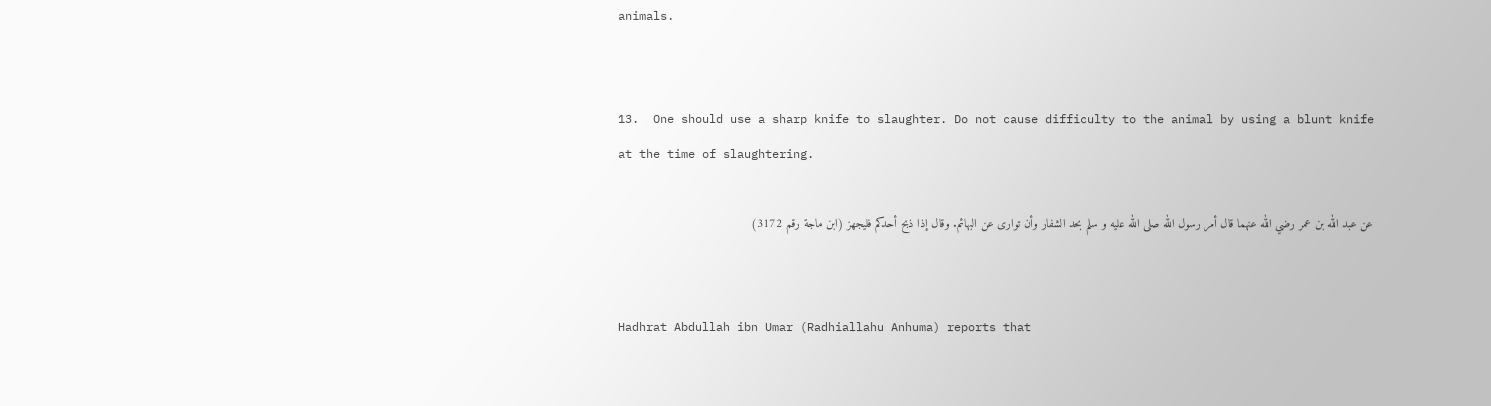animals.


13.  One should use a sharp knife to slaughter. Do not cause difficulty to the animal by using a blunt knife at the time of slaughtering.

عن عبد الله بن عمر رضي الله عنهما قال أمر رسول الله صلى الله عليه و سلم بحد الشفار وأن توارى عن البهائم. وقال إذا ذبح أحدكم فليجهز (ابن ماجة رقم 3172)


Hadhrat Abdullah ibn Umar (Radhiallahu Anhuma) reports that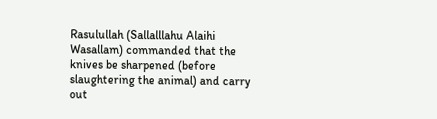Rasulullah (Sallalllahu Alaihi Wasallam) commanded that the knives be sharpened (before slaughtering the animal) and carry out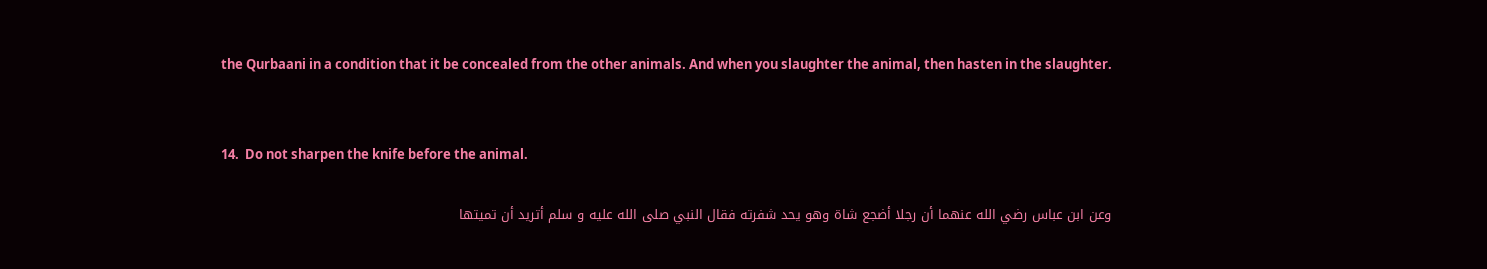the Qurbaani in a condition that it be concealed from the other animals. And when you slaughter the animal, then hasten in the slaughter.


14.  Do not sharpen the knife before the animal.

وعن ابن عباس رضي الله عنهما أن رجلا أضجع شاة وهو يحد شفرته فقال النبي صلى الله عليه و سلم أتريد أن تميتها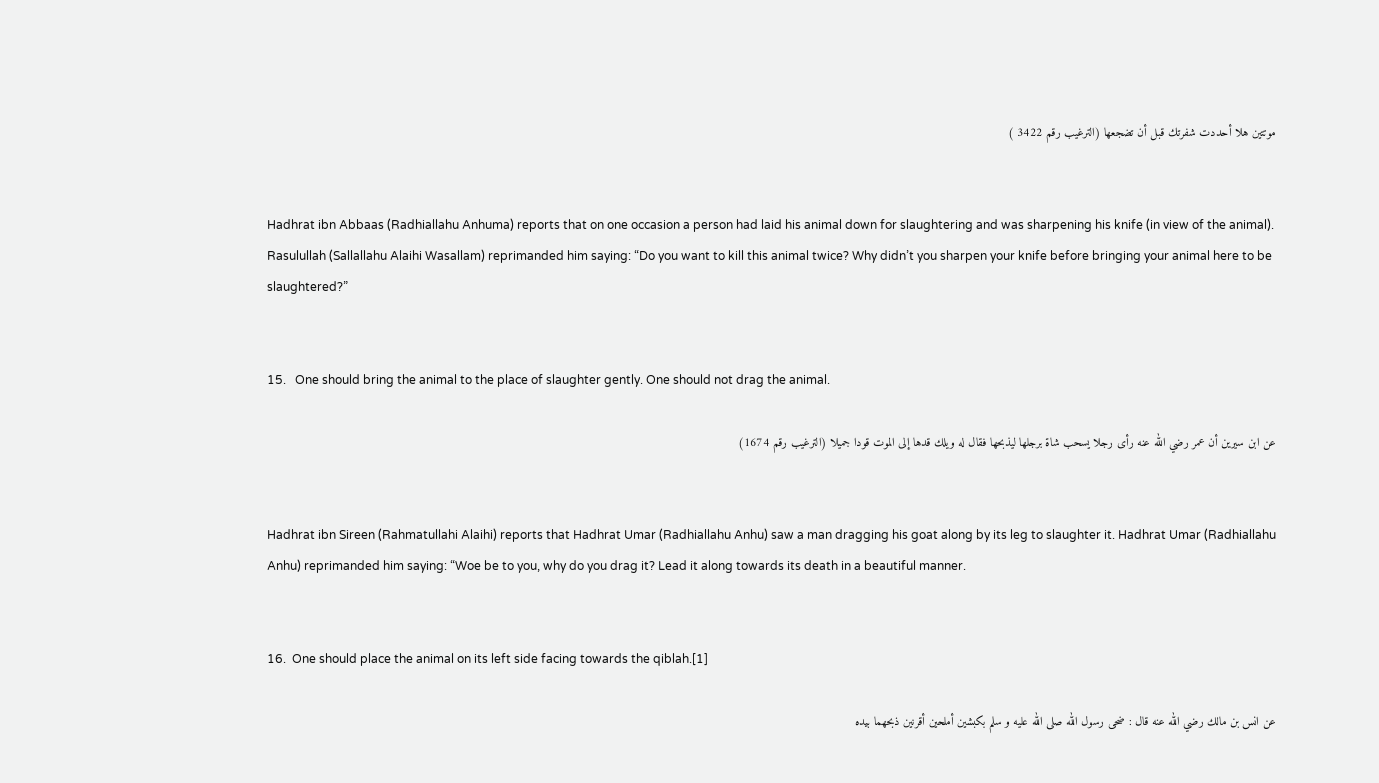موتتين هلا أحددت شفرتك قبل أن تضجعها (الترغيب رقم 3422 )


Hadhrat ibn Abbaas (Radhiallahu Anhuma) reports that on one occasion a person had laid his animal down for slaughtering and was sharpening his knife (in view of the animal). Rasulullah (Sallallahu Alaihi Wasallam) reprimanded him saying: “Do you want to kill this animal twice? Why didn’t you sharpen your knife before bringing your animal here to be slaughtered?”


15.   One should bring the animal to the place of slaughter gently. One should not drag the animal.

عن ابن سيرين أن عمر رضي الله عنه رأى رجلا يسحب شاة برجلها ليذبحها فقال له ويلك قدها إلى الموت قودا جميلا (الترغيب رقم 1674)


Hadhrat ibn Sireen (Rahmatullahi Alaihi) reports that Hadhrat Umar (Radhiallahu Anhu) saw a man dragging his goat along by its leg to slaughter it. Hadhrat Umar (Radhiallahu Anhu) reprimanded him saying: “Woe be to you, why do you drag it? Lead it along towards its death in a beautiful manner.


16.  One should place the animal on its left side facing towards the qiblah.[1]

عن انس بن مالك رضي الله عنه قال : ضحى رسول الله صلى الله عليه و سلم بكبشين أملحين أقرنين ذبحهما بيده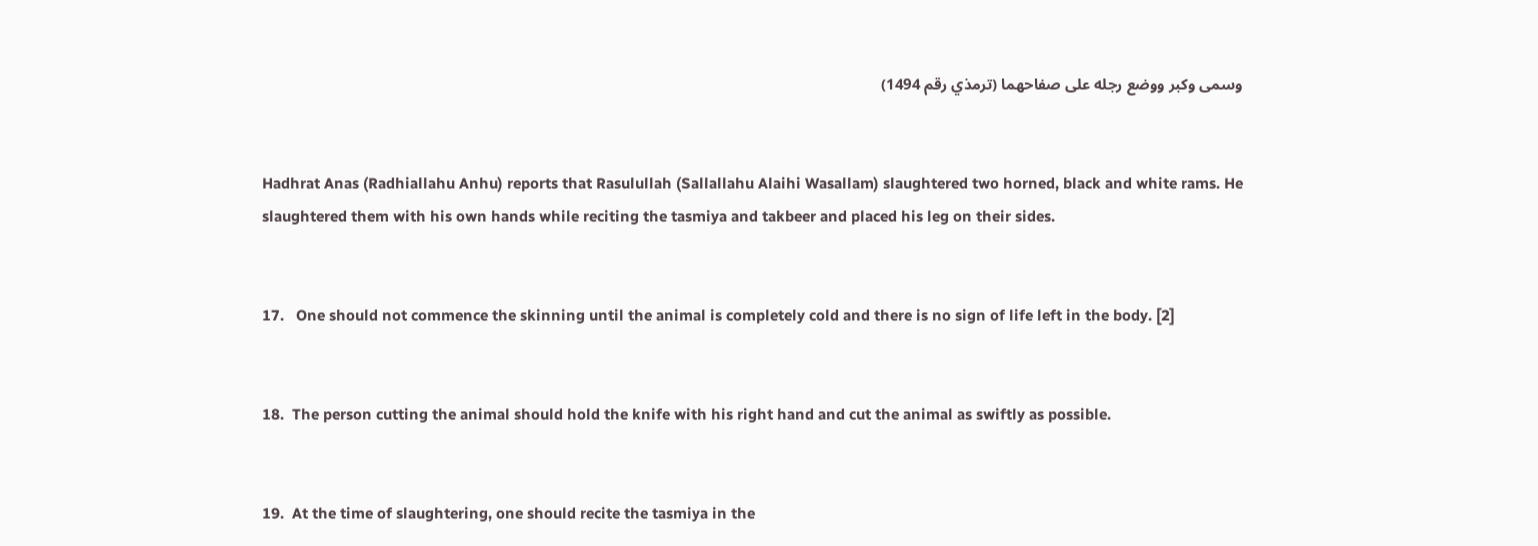وسمى وكبر ووضع رجله على صفاحهما (ترمذي رقم 1494)


Hadhrat Anas (Radhiallahu Anhu) reports that Rasulullah (Sallallahu Alaihi Wasallam) slaughtered two horned, black and white rams. He slaughtered them with his own hands while reciting the tasmiya and takbeer and placed his leg on their sides.


17.   One should not commence the skinning until the animal is completely cold and there is no sign of life left in the body. [2]


18.  The person cutting the animal should hold the knife with his right hand and cut the animal as swiftly as possible.


19.  At the time of slaughtering, one should recite the tasmiya in the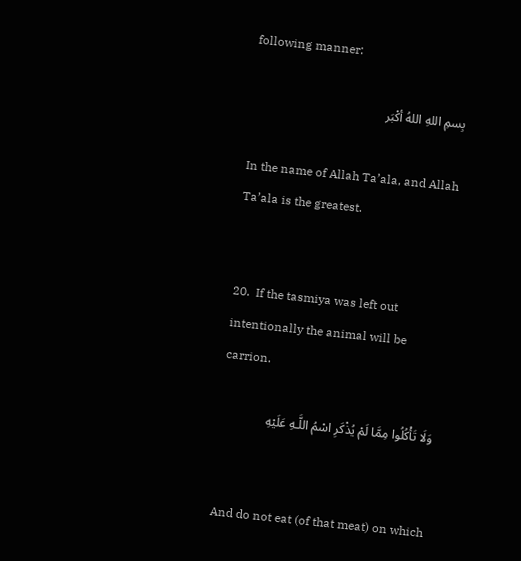following manner:

بِسمِ اللهِ اللهُ أكْبَر

In the name of Allah Ta’ala, and Allah Ta’ala is the greatest.


20.  If the tasmiya was left out intentionally the animal will be carrion.

وَلَا تَأْكُلُوا مِمَّا لَمْ يُذْكَرِ اسْمُ اللَّـهِ عَلَيْهِ


And do not eat (of that meat) on which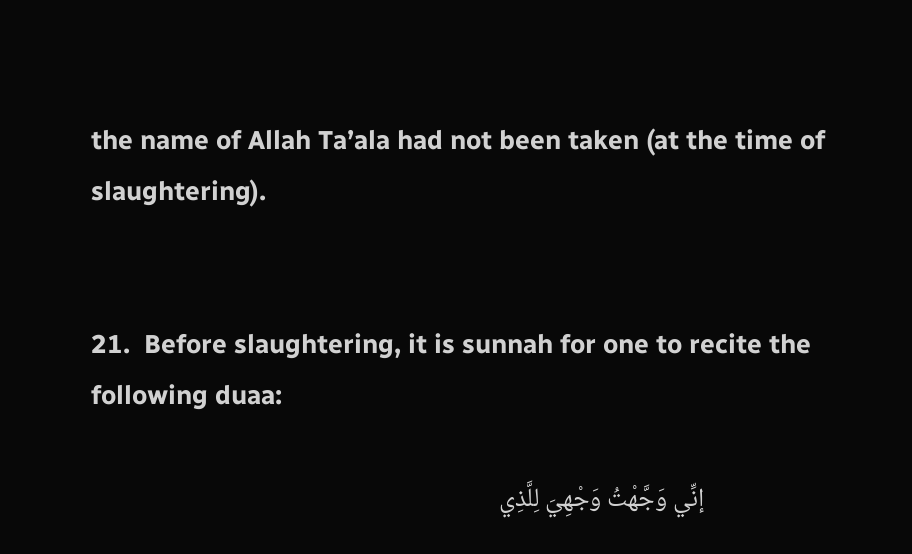the name of Allah Ta’ala had not been taken (at the time of slaughtering).


21.  Before slaughtering, it is sunnah for one to recite the following duaa:

                     إنِّي وَجَّهْتُ وَجْهِيَ لِلَّذِي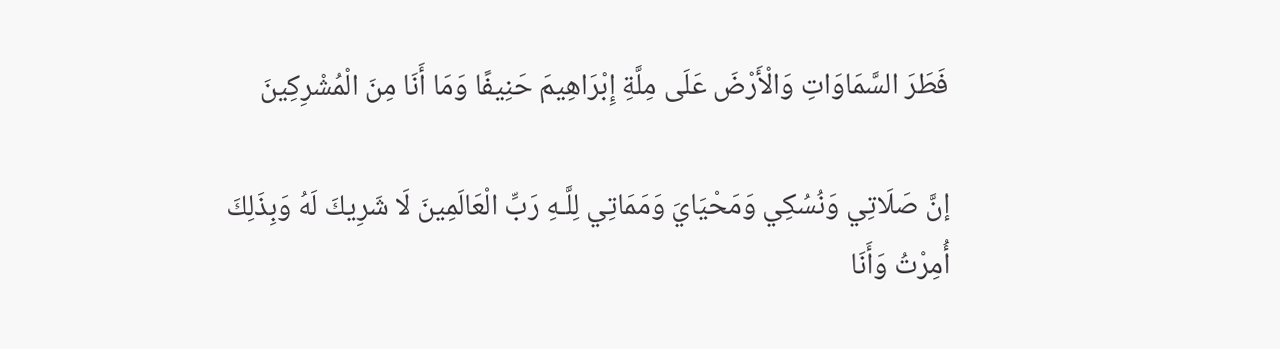فَطَرَ السَّمَاوَاتِ وَالْأَرْضَ عَلَى مِلَّةِ إِبْرَاهِيمَ حَنِيفًا وَمَا أَنَا مِنَ الْمُشْرِكِينَ

إنَّ صَلَاتِي وَنُسُكِي وَمَحْيَايَ وَمَمَاتِي لِلَّـهِ رَبِّ الْعَالَمِينَ لَا شَرِيكَ لَهُ وَبِذَلِكَ أُمِرْتُ وَأَنَا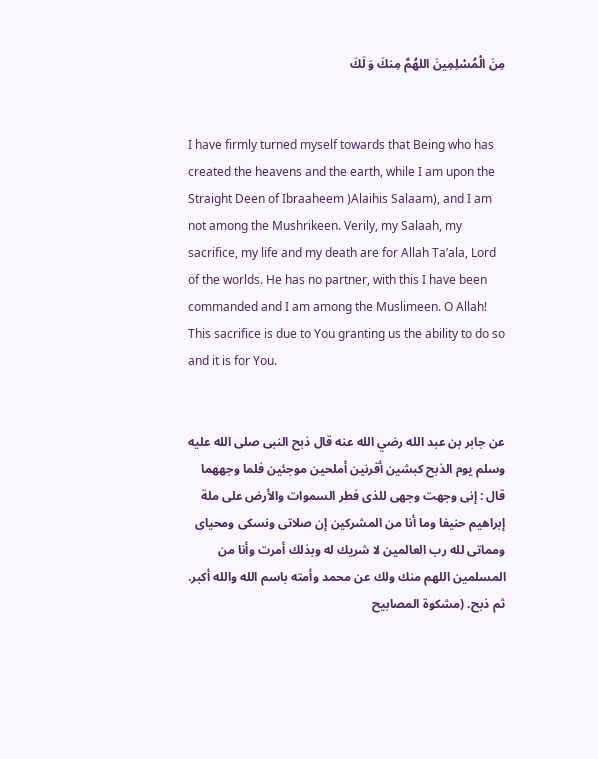مِنَ الْمُسْلِمِينَ اللهُمَّ مِنكَ وَ لَكَ


I have firmly turned myself towards that Being who has created the heavens and the earth, while I am upon the Straight Deen of Ibraaheem )Alaihis Salaam), and I am not among the Mushrikeen. Verily, my Salaah, my sacrifice, my life and my death are for Allah Ta’ala, Lord of the worlds. He has no partner, with this I have been commanded and I am among the Muslimeen. O Allah! This sacrifice is due to You granting us the ability to do so and it is for You.


عن جابر بن عبد الله رضي الله عنه قال ذبح النبى صلى الله عليه وسلم يوم الذبح كبشين أقرنين أملحين موجئين فلما وجههما قال : إنى وجهت وجهى للذى فطر السموات والأرض على ملة إبراهيم حنيفا وما أنا من المشركين إن صلاتى ونسكى ومحياى ومماتى لله رب العالمين لا شريك له وبذلك أمرت وأنا من المسلمين اللهم منك ولك عن محمد وأمته باسم الله والله أكبر. ثم ذبح. (مشكوة المصابيح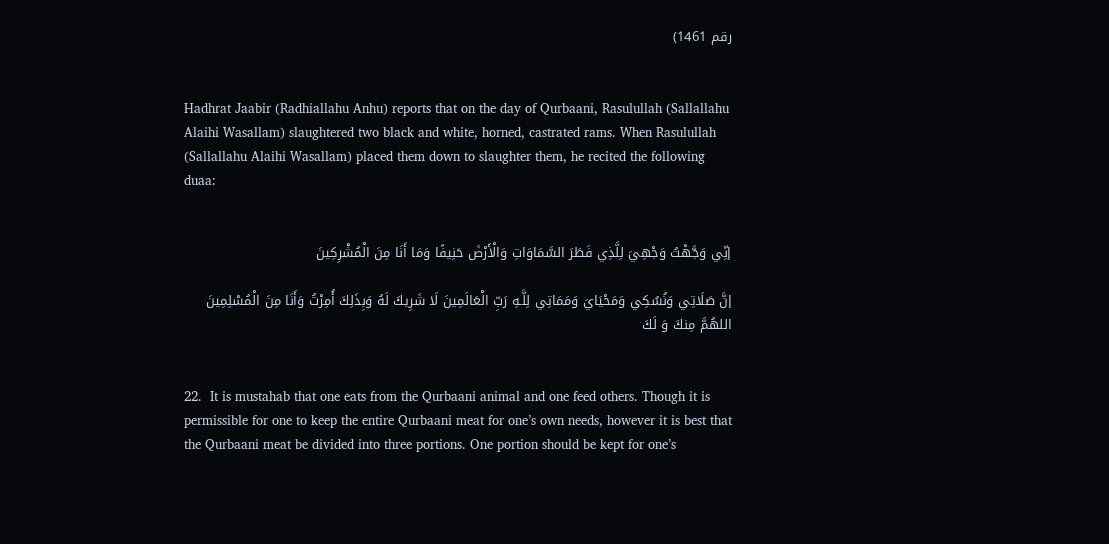رقم 1461)


Hadhrat Jaabir (Radhiallahu Anhu) reports that on the day of Qurbaani, Rasulullah (Sallallahu Alaihi Wasallam) slaughtered two black and white, horned, castrated rams. When Rasulullah (Sallallahu Alaihi Wasallam) placed them down to slaughter them, he recited the following duaa:


إنِّي وَجَّهْتُ وَجْهِيَ لِلَّذِي فَطَرَ السَّمَاوَاتِ وَالْأَرْضَ حَنِيفًا وَمَا أَنَا مِنَ الْمُشْرِكِينَ

إنَّ صَلَاتِي وَنُسُكِي وَمَحْيَايَ وَمَمَاتِي لِلَّـهِ رَبِّ الْعَالَمِينَ لَا شَرِيكَ لَهُ وَبِذَلِكَ أُمِرْتُ وَأَنَا مِنَ الْمُسْلِمِينَ اللهُمَّ مِنكَ وَ لَكَ


22.  It is mustahab that one eats from the Qurbaani animal and one feed others. Though it is permissible for one to keep the entire Qurbaani meat for one’s own needs, however it is best that the Qurbaani meat be divided into three portions. One portion should be kept for one’s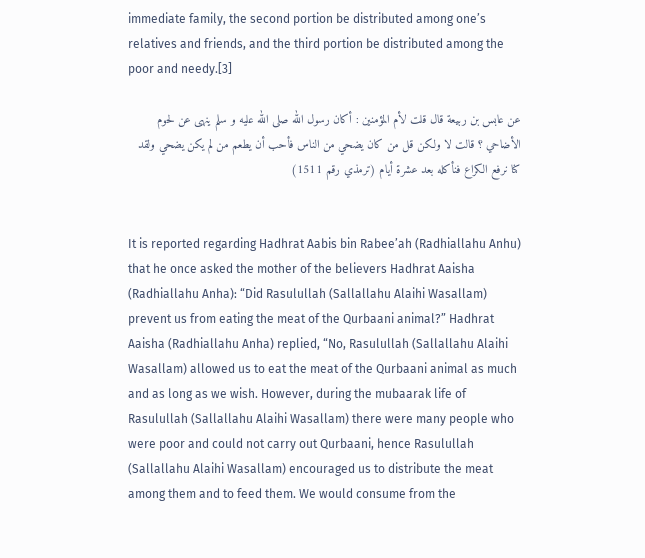immediate family, the second portion be distributed among one’s relatives and friends, and the third portion be distributed among the poor and needy.[3]

عن عابس بن ربيعة قال قلت لأم المؤمنين : أكان رسول الله صلى الله عليه و سلم ينهى عن لحوم الأضاحي ؟ قالت لا ولكن قل من كان يضحي من الناس فأحب أن يطعم من لم يكن يضحي ولقد كنا نرفع الكراع فنأكله بعد عشرة أيام (ترمذي رقم 1511)


It is reported regarding Hadhrat Aabis bin Rabee’ah (Radhiallahu Anhu) that he once asked the mother of the believers Hadhrat Aaisha (Radhiallahu Anha): “Did Rasulullah (Sallallahu Alaihi Wasallam) prevent us from eating the meat of the Qurbaani animal?” Hadhrat Aaisha (Radhiallahu Anha) replied, “No, Rasulullah (Sallallahu Alaihi Wasallam) allowed us to eat the meat of the Qurbaani animal as much and as long as we wish. However, during the mubaarak life of Rasulullah (Sallallahu Alaihi Wasallam) there were many people who were poor and could not carry out Qurbaani, hence Rasulullah (Sallallahu Alaihi Wasallam) encouraged us to distribute the meat among them and to feed them. We would consume from the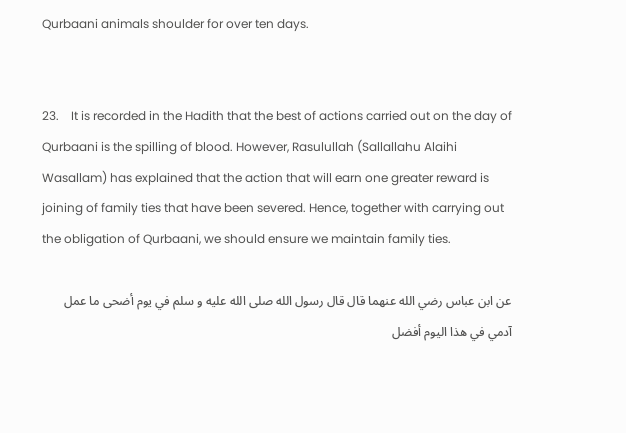Qurbaani animals shoulder for over ten days.


23.    It is recorded in the Hadith that the best of actions carried out on the day of Qurbaani is the spilling of blood. However, Rasulullah (Sallallahu Alaihi Wasallam) has explained that the action that will earn one greater reward is joining of family ties that have been severed. Hence, together with carrying out the obligation of Qurbaani, we should ensure we maintain family ties.

عن ابن عباس رضي الله عنهما قال قال رسول الله صلى الله عليه و سلم في يوم أضحى ما عمل آدمي في هذا اليوم أفضل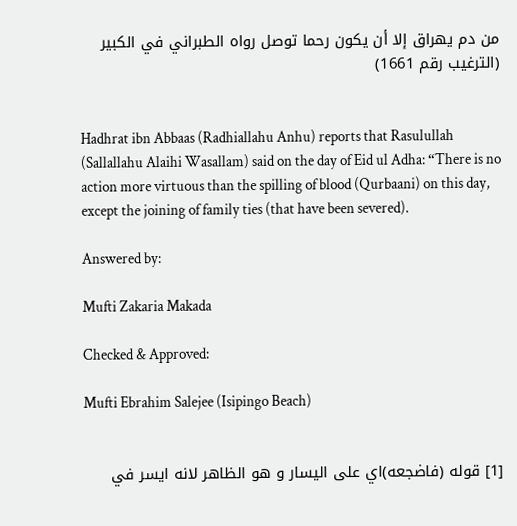من دم يهراق إلا أن يكون رحما توصل رواه الطبراني في الكبير  (الترغيب رقم 1661)


Hadhrat ibn Abbaas (Radhiallahu Anhu) reports that Rasulullah (Sallallahu Alaihi Wasallam) said on the day of Eid ul Adha: “There is no action more virtuous than the spilling of blood (Qurbaani) on this day, except the joining of family ties (that have been severed).

Answered by:

Mufti Zakaria Makada

Checked & Approved:

Mufti Ebrahim Salejee (Isipingo Beach)


[1] قوله (فاضجعه)اي على اليسار و هو الظاهر لانه ايسر في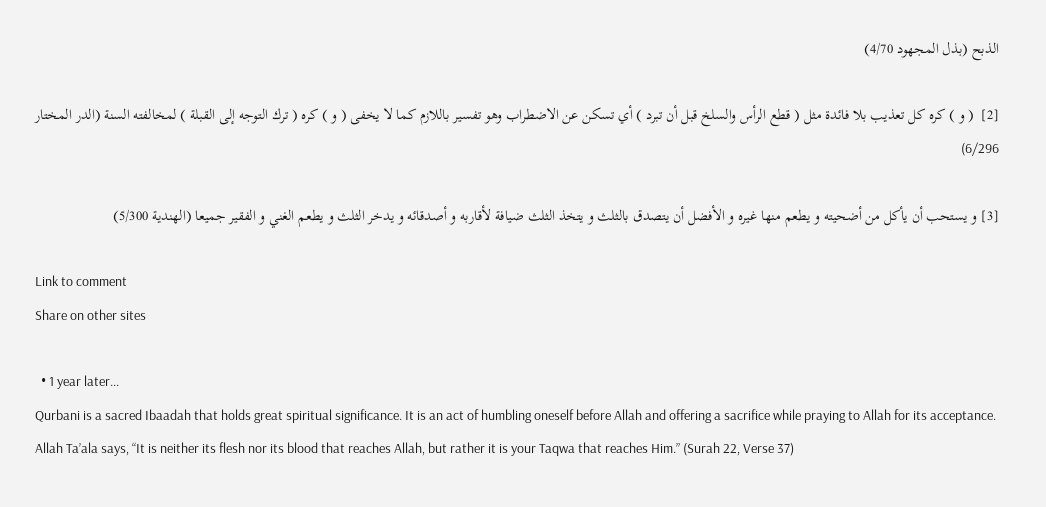الذبح (بذل المجهود 4/70)

[2]  ( و ) كره كل تعذيب بلا فائدة مثل ( قطع الرأس والسلخ قبل أن تبرد ) أي تسكن عن الاضطراب وهو تفسير باللازم كما لا يخفى ( و ) كره ( ترك التوجه إلى القبلة ) لمخالفته السنة (الدر المختار 6/296)

[3] و يستحب أن يأكل من أضحيته و يطعم منها غيره و الأفضل أن يتصدق بالثلث و يتخذ الثلث ضيافة لأقاربه و أصدقائه و يدخر الثلث و يطعم الغني و الفقير جميعا (الهندية 5/300)

Link to comment
Share on other sites

  • 1 year later...
Qurbani is a sacred Ibaadah that holds great spiritual significance. It is an act of humbling oneself before Allah and offering a sacrifice while praying to Allah for its acceptance. Allah Ta’ala says, “It is neither its flesh nor its blood that reaches Allah, but rather it is your Taqwa that reaches Him.” (Surah 22, Verse 37)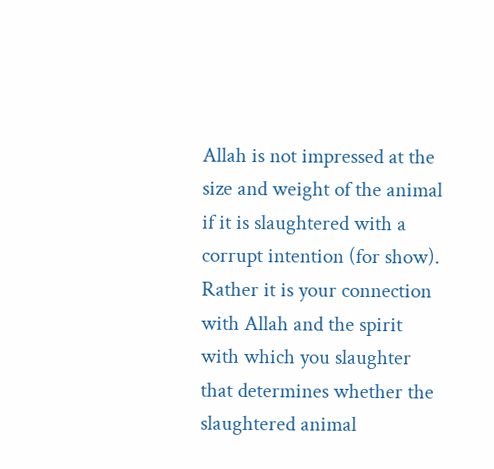Allah is not impressed at the size and weight of the animal if it is slaughtered with a corrupt intention (for show). Rather it is your connection with Allah and the spirit with which you slaughter that determines whether the slaughtered animal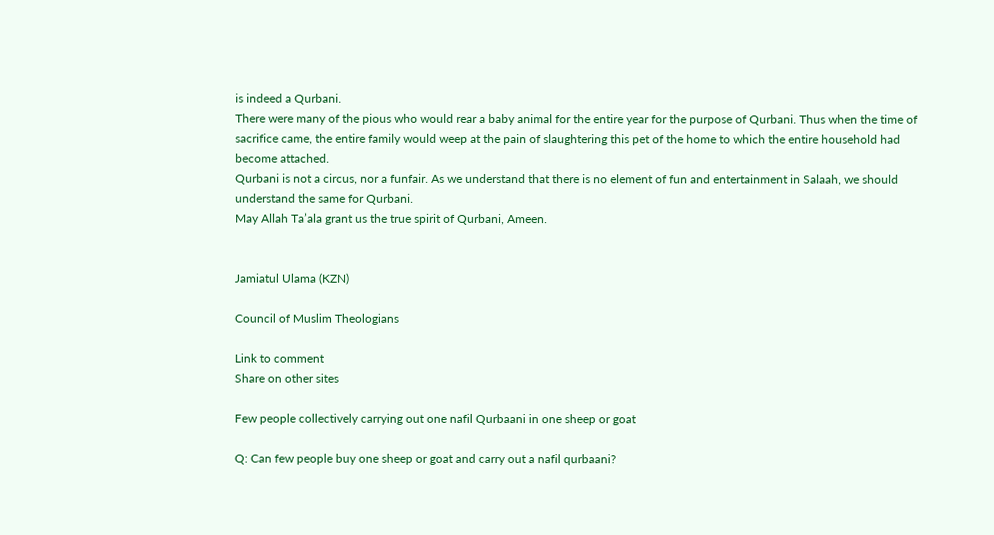is indeed a Qurbani.
There were many of the pious who would rear a baby animal for the entire year for the purpose of Qurbani. Thus when the time of sacrifice came, the entire family would weep at the pain of slaughtering this pet of the home to which the entire household had become attached.
Qurbani is not a circus, nor a funfair. As we understand that there is no element of fun and entertainment in Salaah, we should understand the same for Qurbani.
May Allah Ta’ala grant us the true spirit of Qurbani, Ameen.


Jamiatul Ulama (KZN)

Council of Muslim Theologians

Link to comment
Share on other sites

Few people collectively carrying out one nafil Qurbaani in one sheep or goat

Q: Can few people buy one sheep or goat and carry out a nafil qurbaani?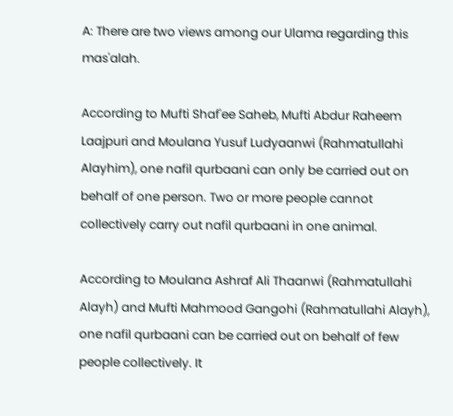A: There are two views among our Ulama regarding this mas'alah.

According to Mufti Shaf'ee Saheb, Mufti Abdur Raheem Laajpuri and Moulana Yusuf Ludyaanwi (Rahmatullahi Alayhim), one nafil qurbaani can only be carried out on behalf of one person. Two or more people cannot collectively carry out nafil qurbaani in one animal.

According to Moulana Ashraf Ali Thaanwi (Rahmatullahi Alayh) and Mufti Mahmood Gangohi (Rahmatullahi Alayh), one nafil qurbaani can be carried out on behalf of few people collectively. It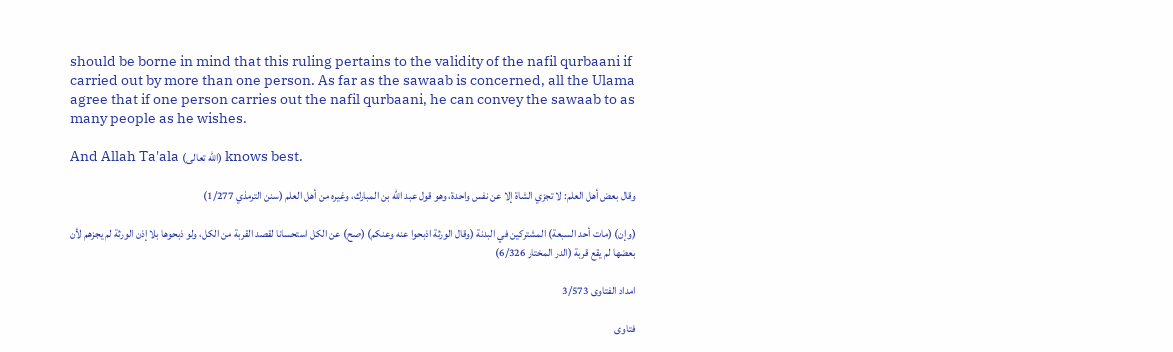should be borne in mind that this ruling pertains to the validity of the nafil qurbaani if carried out by more than one person. As far as the sawaab is concerned, all the Ulama agree that if one person carries out the nafil qurbaani, he can convey the sawaab to as many people as he wishes.

And Allah Ta'ala (الله تعالى) knows best.

وقال بعض أهل العلم: لا تجزي الشاة إلا عن نفس واحدة، وهو قول عبد الله بن المبارك، وغيره من أهل العلم (سنن الترمذي 1/277)

(وإن) (مات أحد السبعة) المشتركين في البدنة (وقال الورثة اذبحوا عنه وعنكم) (صح) عن الكل استحسانا لقصد القربة من الكل، ولو ذبحوها بلا إذن الورثة لم يجزهم لأن بعضها لم يقع قربة (الدر المختار 6/326)

امداد الفتاوى 3/573

فتاوى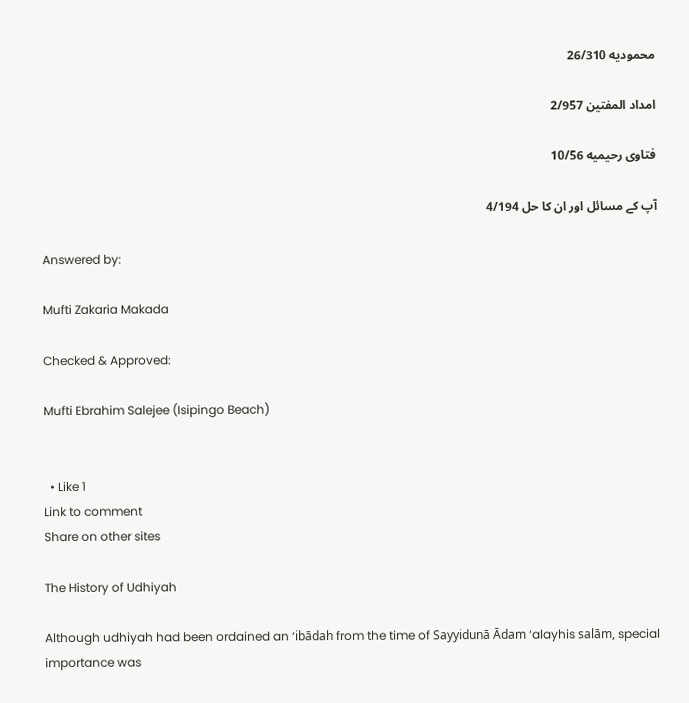محموديه 26/310

امداد المفتين 2/957

فتاوى رحيميه 10/56

آپ کے مسائل اور ان كا حل 4/194

Answered by:

Mufti Zakaria Makada

Checked & Approved:

Mufti Ebrahim Salejee (Isipingo Beach)


  • Like 1
Link to comment
Share on other sites

The History of Udhiyah

Although udhiyah had been ordained an ‘ibādah from the time of Sayyidunā Ādam ‘alayhis salām, special importance was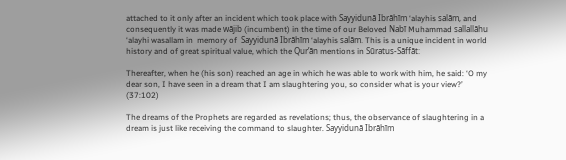attached to it only after an incident which took place with Sayyidunā Ibrāhīm ‘alayhis salām, and consequently it was made wājib (incumbent) in the time of our Beloved Nabī Muhammad sallallāhu ‘alayhi wasallam in  memory of  Sayyidunā Ibrāhīm ‘alayhis salām. This is a unique incident in world history and of great spiritual value, which the Qur’ān mentions in Sūratus-Sāffāt:

Thereafter, when he (his son) reached an age in which he was able to work with him, he said: ‘O my dear son, I have seen in a dream that I am slaughtering you, so consider what is your view?’ (37:102)

The dreams of the Prophets are regarded as revelations; thus, the observance of slaughtering in a dream is just like receiving the command to slaughter. Sayyidunā Ibrāhīm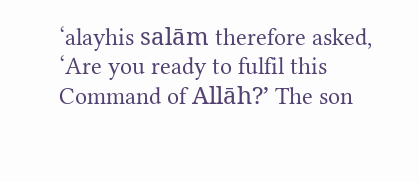‘alayhis salām therefore asked, ‘Are you ready to fulfil this Command of Allāh?’ The son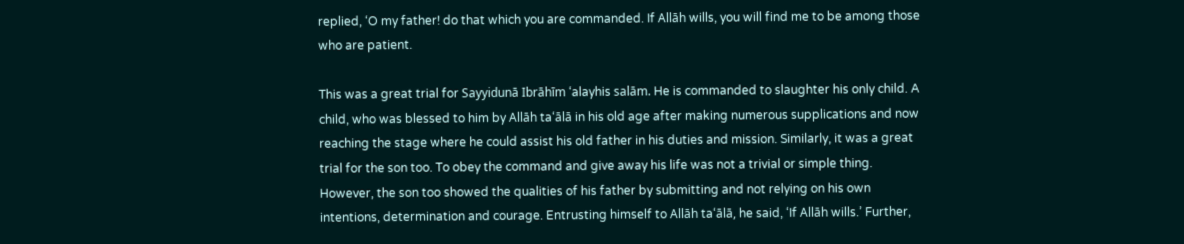replied, ‘O my father! do that which you are commanded. If Allāh wills, you will find me to be among those who are patient.

This was a great trial for Sayyidunā Ibrāhīm ‘alayhis salām. He is commanded to slaughter his only child. A child, who was blessed to him by Allāh ta‘ālā in his old age after making numerous supplications and now reaching the stage where he could assist his old father in his duties and mission. Similarly, it was a great trial for the son too. To obey the command and give away his life was not a trivial or simple thing. However, the son too showed the qualities of his father by submitting and not relying on his own intentions, determination and courage. Entrusting himself to Allāh ta‘ālā, he said, ‘If Allāh wills.’ Further,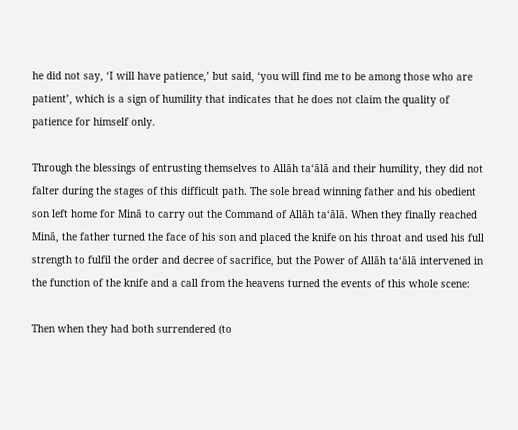he did not say, ‘I will have patience,’ but said, ‘you will find me to be among those who are patient’, which is a sign of humility that indicates that he does not claim the quality of patience for himself only.

Through the blessings of entrusting themselves to Allāh ta‘ālā and their humility, they did not falter during the stages of this difficult path. The sole bread winning father and his obedient son left home for Minā to carry out the Command of Allāh ta‘ālā. When they finally reached Minā, the father turned the face of his son and placed the knife on his throat and used his full strength to fulfil the order and decree of sacrifice, but the Power of Allāh ta‘ālā intervened in the function of the knife and a call from the heavens turned the events of this whole scene:

Then when they had both surrendered (to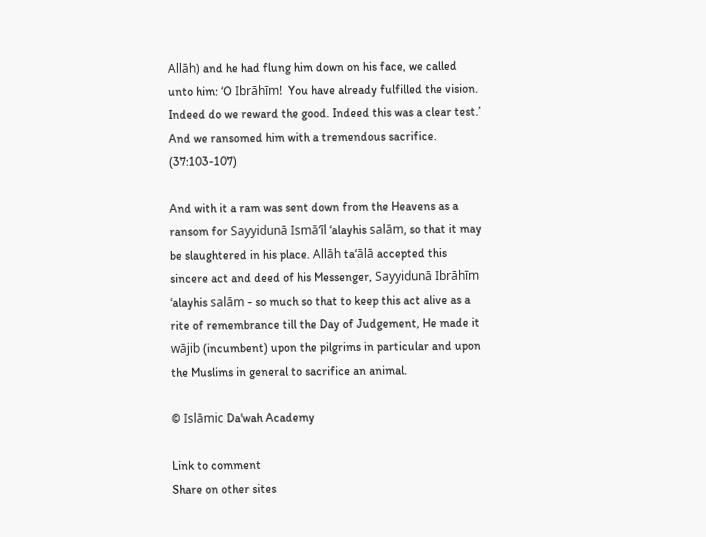Allāh) and he had flung him down on his face, we called unto him: ‘O Ibrāhīm!  You have already fulfilled the vision. Indeed do we reward the good. Indeed this was a clear test.’ And we ransomed him with a tremendous sacrifice. (37:103-107)

And with it a ram was sent down from the Heavens as a ransom for Sayyidunā Ismā‘īl ‘alayhis salām, so that it may be slaughtered in his place. Allāh ta‘ālā accepted this sincere act and deed of his Messenger, Sayyidunā Ibrāhīm ‘alayhis salām - so much so that to keep this act alive as a rite of remembrance till the Day of Judgement, He made it wājib (incumbent) upon the pilgrims in particular and upon the Muslims in general to sacrifice an animal.

© Islāmic Da'wah Academy

Link to comment
Share on other sites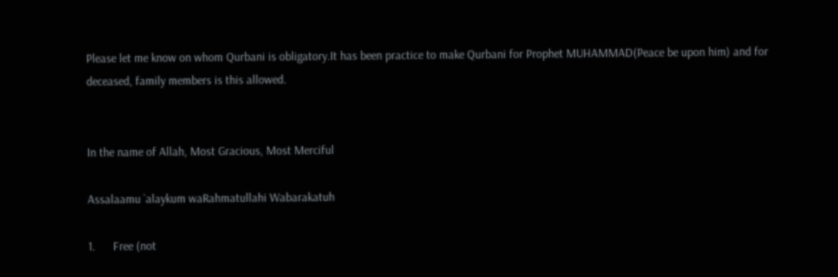Please let me know on whom Qurbani is obligatory.It has been practice to make Qurbani for Prophet MUHAMMAD(Peace be upon him) and for deceased, family members is this allowed.


In the name of Allah, Most Gracious, Most Merciful

Assalaamu `alaykum waRahmatullahi Wabarakatuh

1.      Free (not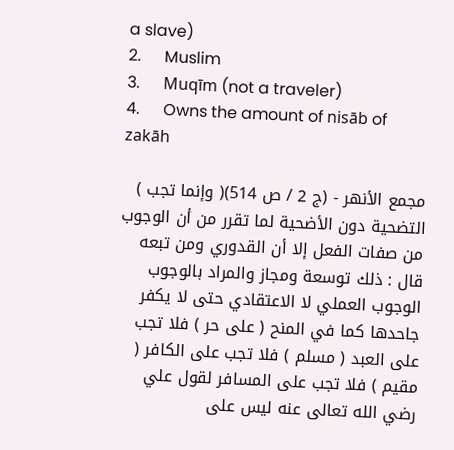a slave)
2.      Muslim
3.      Muqīm (not a traveler)
4.      Owns the amount of nisāb of zakāh

مجمع الأنهر - (ج 2 / ص 514)( وإنما تجب ) التضحية دون الأضحية لما تقرر من أن الوجوب من صفات الفعل إلا أن القدوري ومن تبعه قال : ذلك توسعة ومجاز والمراد بالوجوب الوجوب العملي لا الاعتقادي حتى لا يكفر جاحدها كما في المنح ( على حر ) فلا تجب على العبد ( مسلم ) فلا تجب على الكافر ( مقيم ) فلا تجب على المسافر لقول علي رضي الله تعالى عنه ليس على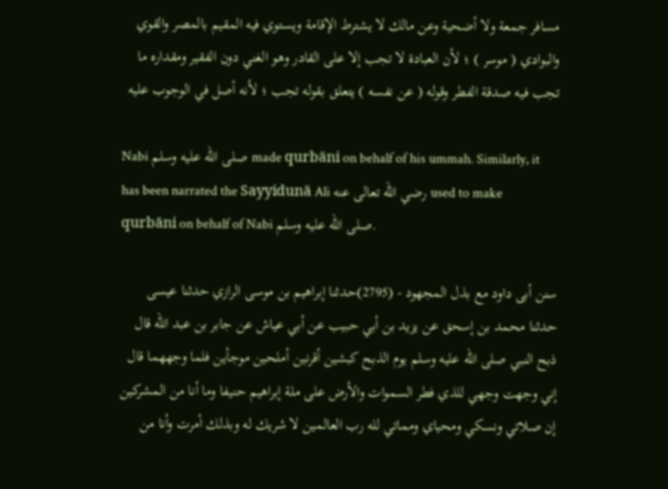مسافر جمعة ولا أضحية وعن مالك لا يشترط الإقامة ويستوي فيه المقيم بالمصر والقوي والبوادي ( موسر ) ؛ لأن العبادة لا تجب إلا على القادر وهو الغني دون الفقير ومقداره ما تجب فيه صدقة الفطر وقوله ( عن نفسه ) يتعلق بقوله تجب ؛ لأنه أصل في الوجوب عليه

Nabi صلى الله عليه وسلم made qurbāni on behalf of his ummah. Similarly, it has been narrated the Sayyidunā Ali رضي الله تعالى عنه used to make qurbāni on behalf of Nabi صلى الله عليه وسلم.

سنن أبى داود مع بذل المجهود - (2795)حدثنا إبراهيم بن موسى الرازي حدثنا عيسى حدثنا محمد بن إسحق عن يزيد بن أبي حبيب عن أبي عياش عن جابر بن عبد الله قال ذبح النبي صلى الله عليه وسلم يوم الذبح كبشين أقرنين أملحين موجأين فلما وجههما قال إني وجهت وجهي للذي فطر السموات والأرض على ملة إبراهيم حنيفا وما أنا من المشركين إن صلاتي ونسكي ومحياي ومماتي لله رب العالمين لا شريك له وبذلك أمرت وأنا من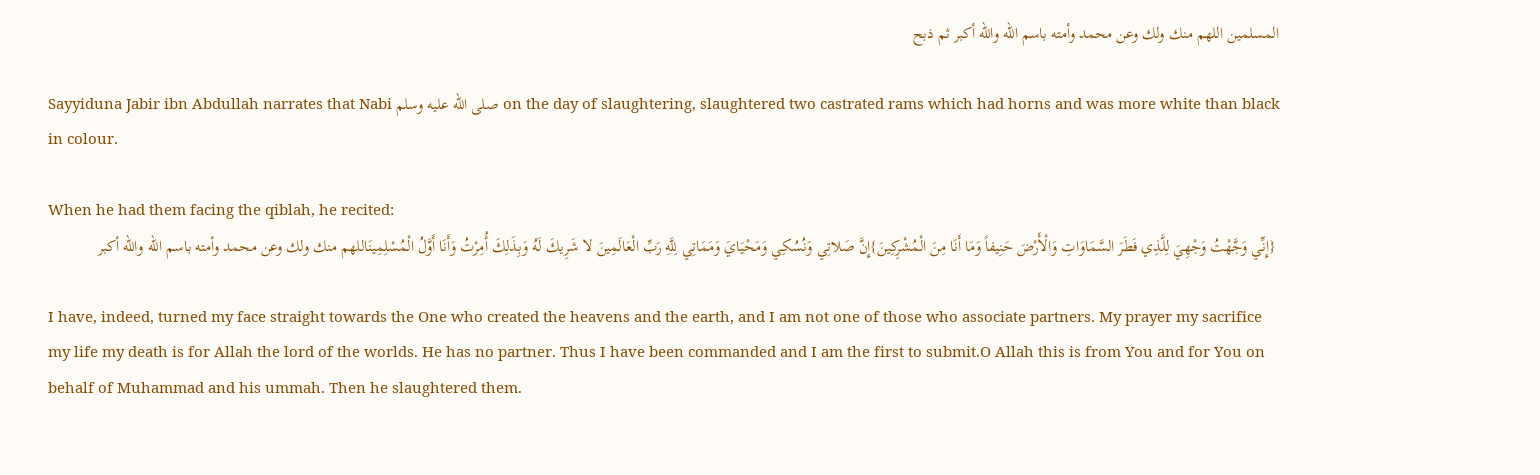المسلمين اللهم منك ولك وعن محمد وأمته باسم الله والله أكبر ثم ذبح

Sayyiduna Jabir ibn Abdullah narrates that Nabi صلى الله عليه وسلم on the day of slaughtering, slaughtered two castrated rams which had horns and was more white than black in colour.

When he had them facing the qiblah, he recited:
 {إِنِّي وَجَّهْتُ وَجْهِيَ لِلَّذِي فَطَرَ السَّمَاوَاتِ وَالْأَرْضَ حَنِيفاً وَمَا أَنَا مِنَ الْمُشْرِكِينَ}إِنَّ صَلاتِي وَنُسُكِي وَمَحْيَايَ وَمَمَاتِي لِلَّهِ رَبِّ الْعَالَمِينَ لا شَرِيكَ لَهُ وَبِذَلِكَ أُمِرْتُ وَأَنَا أَوَّلُ الْمُسْلِمِينَاللهم منك ولك وعن محمد وأمته باسم الله والله أكبر

I have, indeed, turned my face straight towards the One who created the heavens and the earth, and I am not one of those who associate partners. My prayer my sacrifice my life my death is for Allah the lord of the worlds. He has no partner. Thus I have been commanded and I am the first to submit.O Allah this is from You and for You on behalf of Muhammad and his ummah. Then he slaughtered them.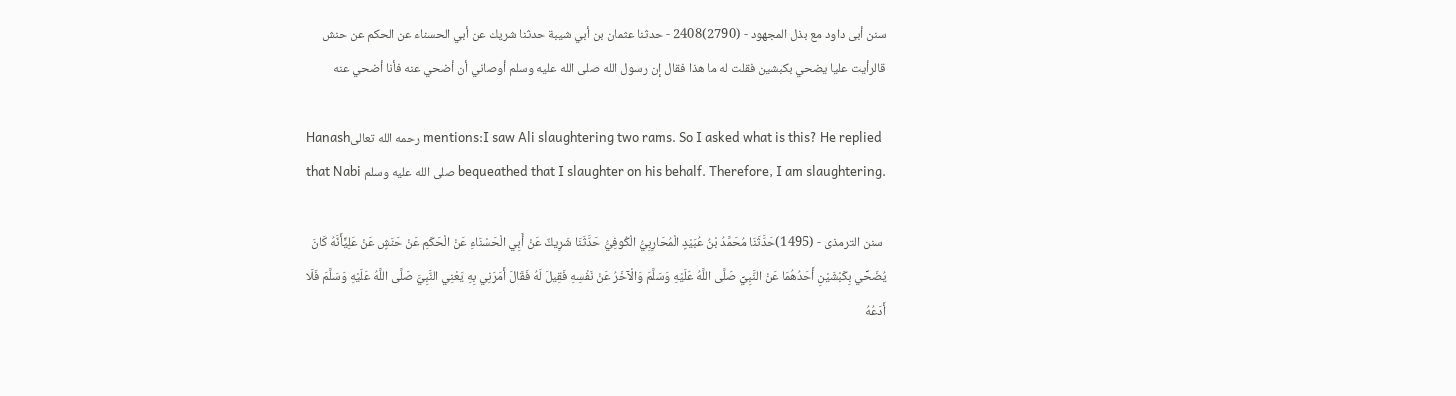سنن أبى داود مع بذل المجهود - (2790)2408 - حدثنا عثمان بن أبي شيبة حدثنا شريك عن أبي الحسناء عن الحكم عن حنش قالرأيت عليا يضحي بكبشين فقلت له ما هذا فقال إن رسول الله صلى الله عليه وسلم أوصاني أن أضحي عنه فأنا أضحي عنه

Hanashرحمه الله تعالى mentions:I saw Ali slaughtering two rams. So I asked what is this? He replied that Nabi صلى الله عليه وسلم bequeathed that I slaughter on his behalf. Therefore, I am slaughtering.

 سنن الترمذى - (1495)حَدَّثَنَا مُحَمَّدُ بْنُ عُبَيْدٍ الْمُحَارِبِيُّ الْكُوفِيُّ حَدَّثَنَا شَرِيكٌ عَنْ أَبِي الْحَسْنَاءِ عَنْ الْحَكَمِ عَنْ حَنَشٍ عَنْ عَلِيٍّأَنَّهُ كَانَ يُضَحِّي بِكَبْشَيْنِ أَحَدُهُمَا عَنْ النَّبِيِّ صَلَّى اللَّهُ عَلَيْهِ وَسَلَّمَ وَالْآخَرُ عَنْ نَفْسِهِ فَقِيلَ لَهُ فَقَالَ أَمَرَنِي بِهِ يَعْنِي النَّبِيَّ صَلَّى اللَّهُ عَلَيْهِ وَسَلَّمَ فَلَا أَدَعُهُ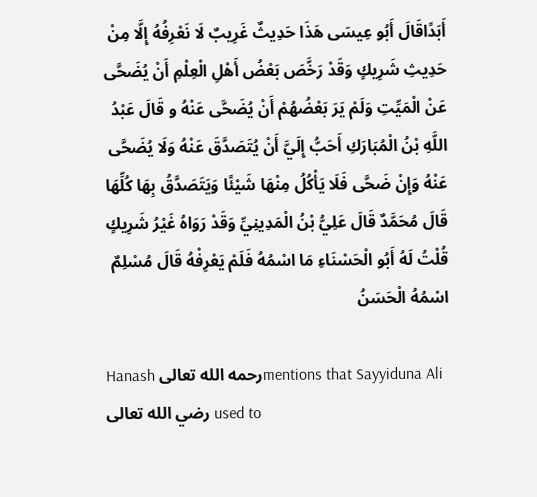أَبَدًاقَالَ أَبُو عِيسَى هَذَا حَدِيثٌ غَرِيبٌ لَا نَعْرِفُهُ إِلَّا مِنْ حَدِيثِ شَرِيكٍ وَقَدْ رَخَّصَ بَعْضُ أَهْلِ الْعِلْمِ أَنْ يُضَحَّى عَنْ الْمَيِّتِ وَلَمْ يَرَ بَعْضُهُمْ أَنْ يُضَحَّى عَنْهُ و قَالَ عَبْدُ اللَّهِ بْنُ الْمُبَارَكِ أَحَبُّ إِلَيَّ أَنْ يُتَصَدَّقَ عَنْهُ وَلَا يُضَحَّى عَنْهُ وَإِنْ ضَحَّى فَلَا يَأْكُلُ مِنْهَا شَيْئًا وَيَتَصَدَّقُ بِهَا كُلِّهَا قَالَ مُحَمَّدٌ قَالَ عَلِيُّ بْنُ الْمَدِينِيِّ وَقَدْ رَوَاهُ غَيْرُ شَرِيكٍ قُلْتُ لَهُ أَبُو الْحَسْنَاءِ مَا اسْمُهُ فَلَمْ يَعْرِفْهُ قَالَ مُسْلِمٌ اسْمُهُ الْحَسَنُ

Hanash رحمه الله تعالىmentions that Sayyiduna Ali رضي الله تعالى used to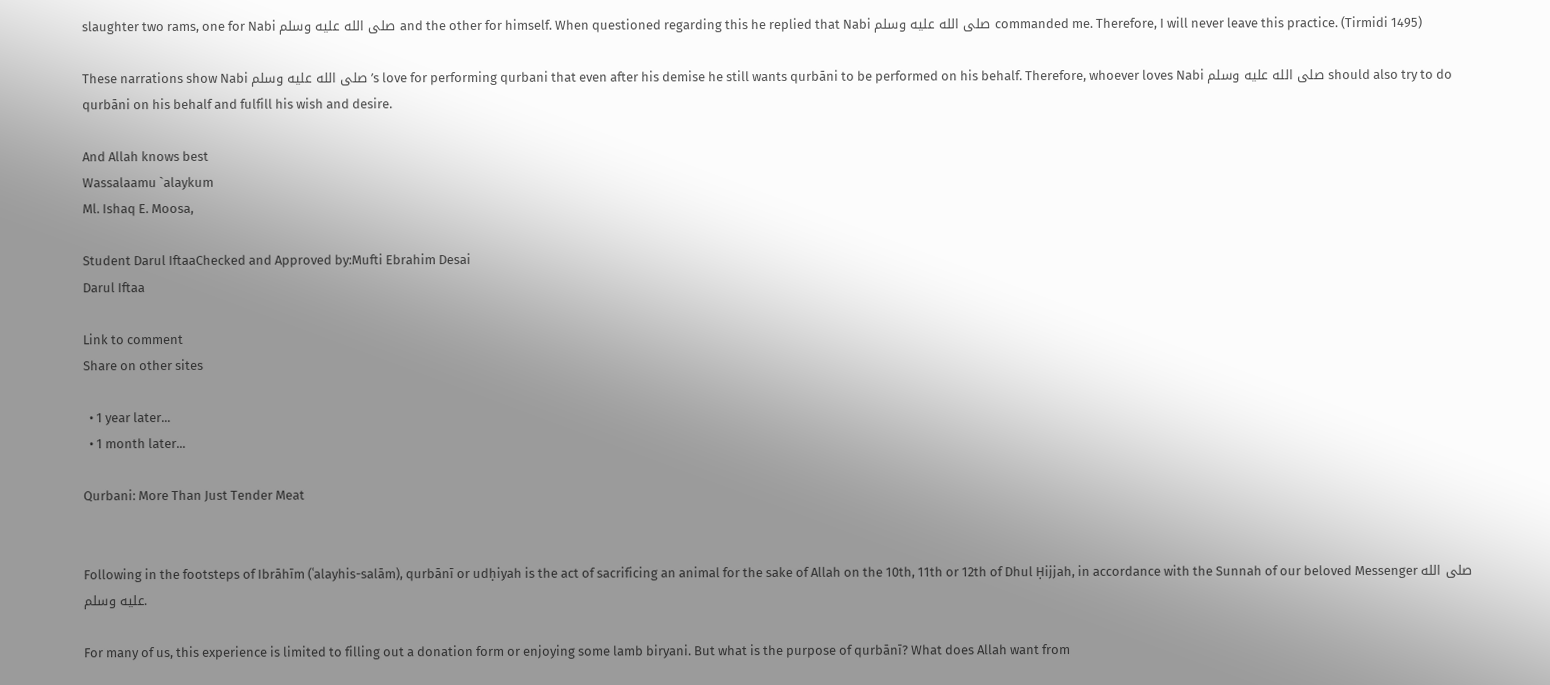slaughter two rams, one for Nabi صلى الله عليه وسلم and the other for himself. When questioned regarding this he replied that Nabi صلى الله عليه وسلم commanded me. Therefore, I will never leave this practice. (Tirmidi 1495)

These narrations show Nabi صلى الله عليه وسلم’s love for performing qurbani that even after his demise he still wants qurbāni to be performed on his behalf. Therefore, whoever loves Nabi صلى الله عليه وسلم should also try to do qurbāni on his behalf and fulfill his wish and desire.

And Allah knows best
Wassalaamu `alaykum
Ml. Ishaq E. Moosa,

Student Darul IftaaChecked and Approved by:Mufti Ebrahim Desai
Darul Iftaa

Link to comment
Share on other sites

  • 1 year later...
  • 1 month later...

Qurbani: More Than Just Tender Meat


Following in the footsteps of Ibrāhīm (ʿalayhis-salām), qurbānī or udḥiyah is the act of sacrificing an animal for the sake of Allah on the 10th, 11th or 12th of Dhul Ḥijjah, in accordance with the Sunnah of our beloved Messenger صلى الله عليه وسلم.

For many of us, this experience is limited to filling out a donation form or enjoying some lamb biryani. But what is the purpose of qurbānī? What does Allah want from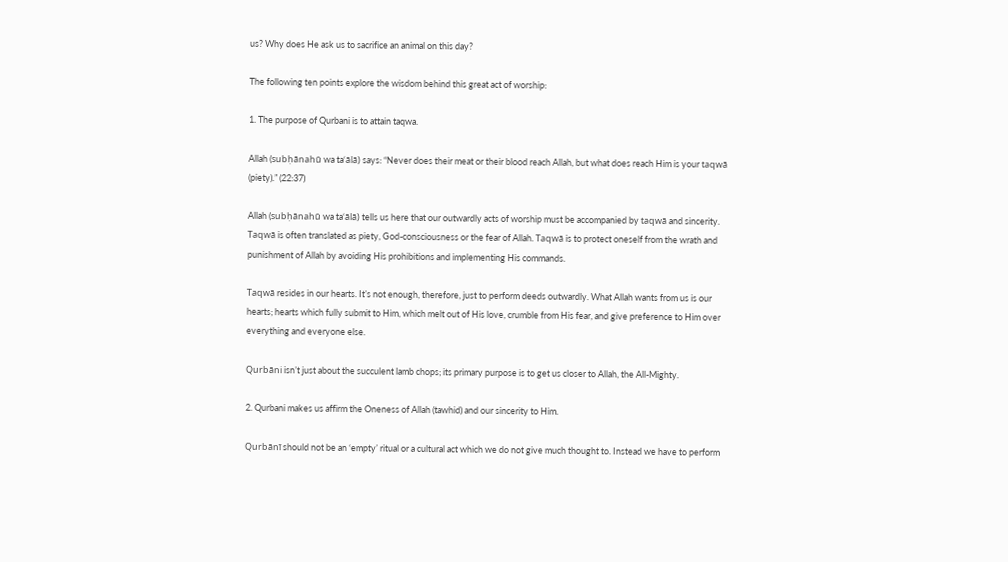us? Why does He ask us to sacrifice an animal on this day?

The following ten points explore the wisdom behind this great act of worship:

1. The purpose of Qurbani is to attain taqwa.

Allah (subḥānahū wa ta‘ālā) says: “Never does their meat or their blood reach Allah, but what does reach Him is your taqwā (piety).” (22:37)

Allah (subḥānahū wa ta‘ālā) tells us here that our outwardly acts of worship must be accompanied by taqwā and sincerity. Taqwā is often translated as piety, God-consciousness or the fear of Allah. Taqwā is to protect oneself from the wrath and punishment of Allah by avoiding His prohibitions and implementing His commands.

Taqwā resides in our hearts. It’s not enough, therefore, just to perform deeds outwardly. What Allah wants from us is our hearts; hearts which fully submit to Him, which melt out of His love, crumble from His fear, and give preference to Him over everything and everyone else.

Qurbāni isn’t just about the succulent lamb chops; its primary purpose is to get us closer to Allah, the All-Mighty.

2. Qurbani makes us affirm the Oneness of Allah (tawhid) and our sincerity to Him.

Qurbānī should not be an ‘empty’ ritual or a cultural act which we do not give much thought to. Instead we have to perform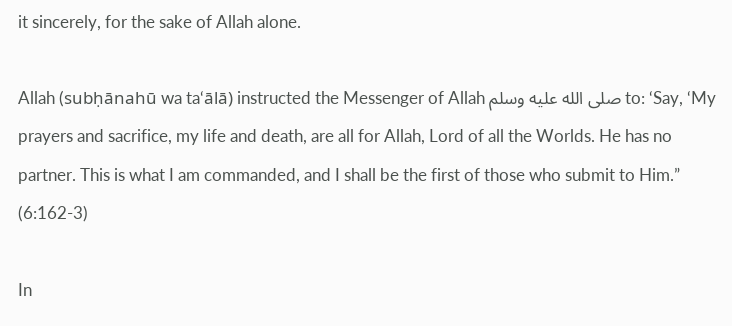it sincerely, for the sake of Allah alone.

Allah (subḥānahū wa ta‘ālā) instructed the Messenger of Allah صلى الله عليه وسلم to: ‘Say, ‘My prayers and sacrifice, my life and death, are all for Allah, Lord of all the Worlds. He has no partner. This is what I am commanded, and I shall be the first of those who submit to Him.” (6:162-3)

In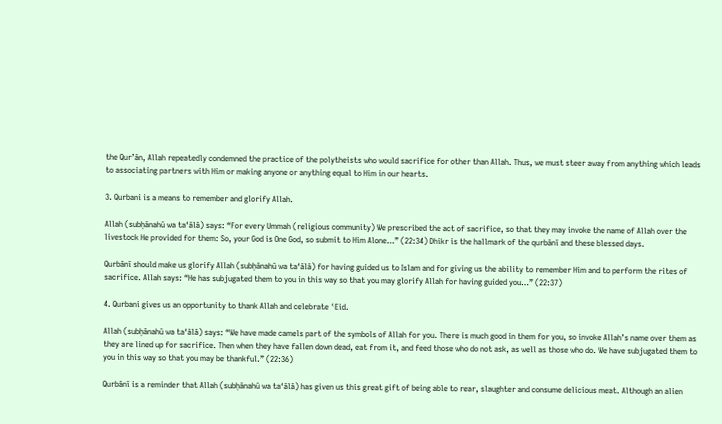the Qur’ān, Allah repeatedly condemned the practice of the polytheists who would sacrifice for other than Allah. Thus, we must steer away from anything which leads to associating partners with Him or making anyone or anything equal to Him in our hearts.

3. Qurbani is a means to remember and glorify Allah.

Allah (subḥānahū wa ta‘ālā) says: “For every Ummah (religious community) We prescribed the act of sacrifice, so that they may invoke the name of Allah over the livestock He provided for them: So, your God is One God, so submit to Him Alone…” (22:34) Dhikr is the hallmark of the qurbānī and these blessed days.

Qurbānī should make us glorify Allah (subḥānahū wa ta‘ālā) for having guided us to Islam and for giving us the ability to remember Him and to perform the rites of sacrifice. Allah says: “He has subjugated them to you in this way so that you may glorify Allah for having guided you…” (22:37)

4. Qurbani gives us an opportunity to thank Allah and celebrate ʿEid.

Allah (subḥānahū wa ta‘ālā) says: “We have made camels part of the symbols of Allah for you. There is much good in them for you, so invoke Allah’s name over them as they are lined up for sacrifice. Then when they have fallen down dead, eat from it, and feed those who do not ask, as well as those who do. We have subjugated them to you in this way so that you may be thankful.” (22:36)

Qurbānī is a reminder that Allah (subḥānahū wa ta‘ālā) has given us this great gift of being able to rear, slaughter and consume delicious meat. Although an alien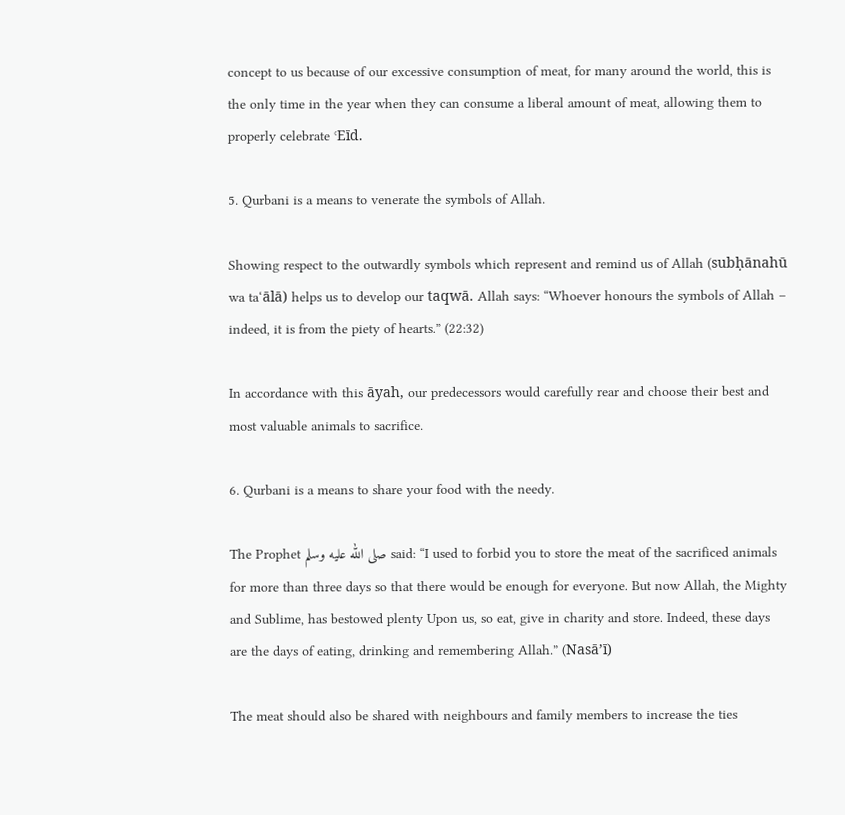concept to us because of our excessive consumption of meat, for many around the world, this is the only time in the year when they can consume a liberal amount of meat, allowing them to properly celebrate ʿEīd.

5. Qurbani is a means to venerate the symbols of Allah.

Showing respect to the outwardly symbols which represent and remind us of Allah (subḥānahū wa ta‘ālā) helps us to develop our taqwā. Allah says: “Whoever honours the symbols of Allah – indeed, it is from the piety of hearts.” (22:32)

In accordance with this āyah, our predecessors would carefully rear and choose their best and most valuable animals to sacrifice.

6. Qurbani is a means to share your food with the needy.

The Prophet صلى الله عليه وسلم said: “I used to forbid you to store the meat of the sacrificed animals for more than three days so that there would be enough for everyone. But now Allah, the Mighty and Sublime, has bestowed plenty Upon us, so eat, give in charity and store. Indeed, these days are the days of eating, drinking and remembering Allah.” (Nasā’ī)

The meat should also be shared with neighbours and family members to increase the ties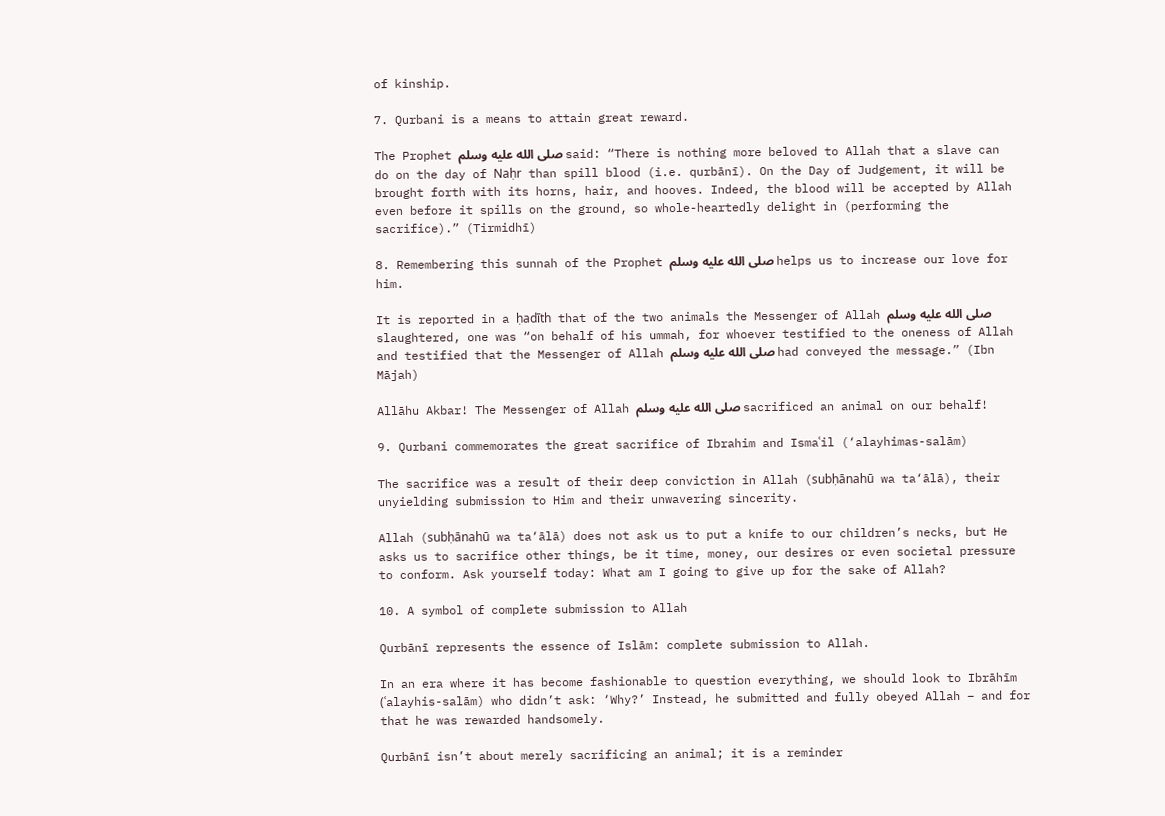of kinship.

7. Qurbani is a means to attain great reward.

The Prophet صلى الله عليه وسلم said: “There is nothing more beloved to Allah that a slave can do on the day of Naḥr than spill blood (i.e. qurbānī). On the Day of Judgement, it will be brought forth with its horns, hair, and hooves. Indeed, the blood will be accepted by Allah even before it spills on the ground, so whole-heartedly delight in (performing the sacrifice).” (Tirmidhī)

8. Remembering this sunnah of the Prophet صلى الله عليه وسلم helps us to increase our love for him.

It is reported in a ḥadīth that of the two animals the Messenger of Allah صلى الله عليه وسلم slaughtered, one was “on behalf of his ummah, for whoever testified to the oneness of Allah and testified that the Messenger of Allah صلى الله عليه وسلم had conveyed the message.” (Ibn Mājah)

Allāhu Akbar! The Messenger of Allah صلى الله عليه وسلم sacrificed an animal on our behalf!

9. Qurbani commemorates the great sacrifice of Ibrahim and Ismaʿil (‘alayhimas-salām)

The sacrifice was a result of their deep conviction in Allah (subḥānahū wa ta‘ālā), their unyielding submission to Him and their unwavering sincerity.

Allah (subḥānahū wa ta‘ālā) does not ask us to put a knife to our children’s necks, but He asks us to sacrifice other things, be it time, money, our desires or even societal pressure to conform. Ask yourself today: What am I going to give up for the sake of Allah?

10. A symbol of complete submission to Allah

Qurbānī represents the essence of Islām: complete submission to Allah.

In an era where it has become fashionable to question everything, we should look to Ibrāhīm (ʿalayhis-salām) who didn’t ask: ‘Why?’ Instead, he submitted and fully obeyed Allah – and for that he was rewarded handsomely.

Qurbānī isn’t about merely sacrificing an animal; it is a reminder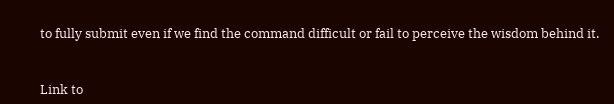to fully submit even if we find the command difficult or fail to perceive the wisdom behind it.


Link to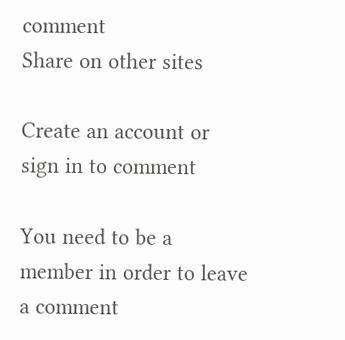comment
Share on other sites

Create an account or sign in to comment

You need to be a member in order to leave a comment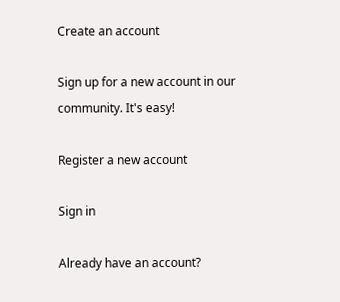Create an account

Sign up for a new account in our community. It's easy!

Register a new account

Sign in

Already have an account?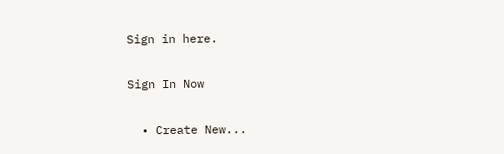Sign in here.

Sign In Now

  • Create New...